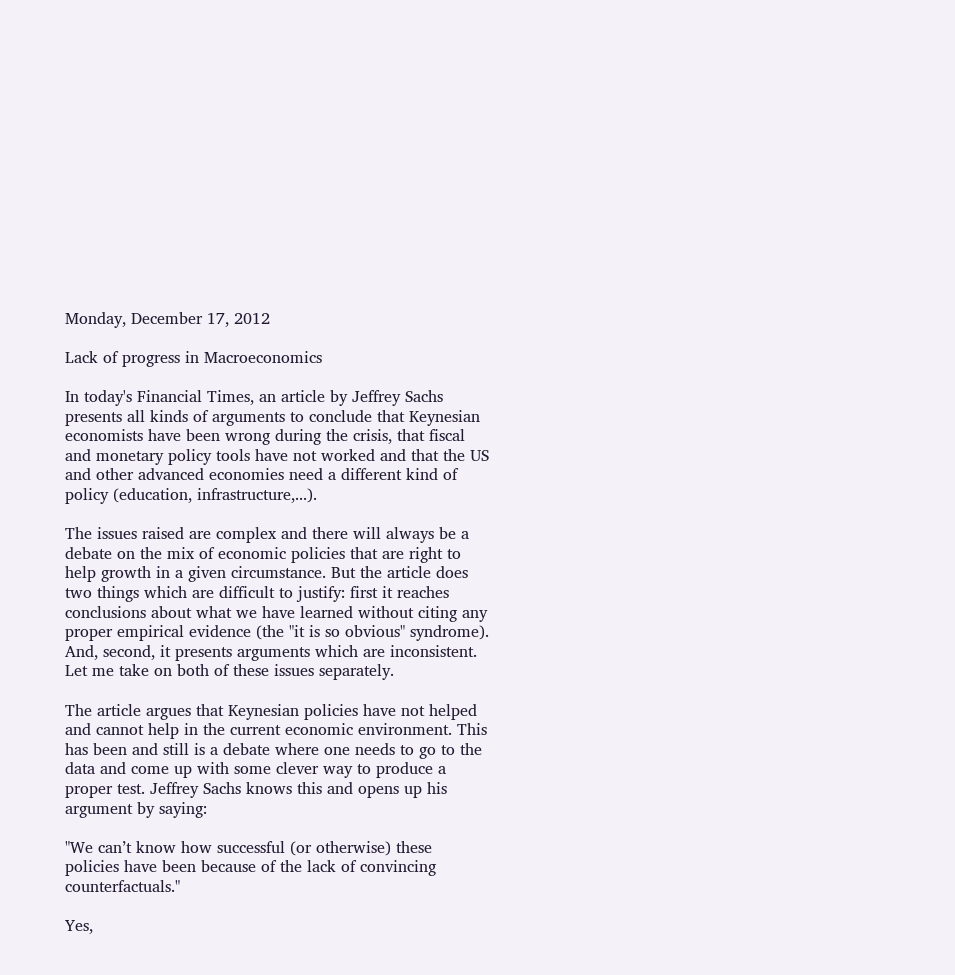Monday, December 17, 2012

Lack of progress in Macroeconomics

In today's Financial Times, an article by Jeffrey Sachs presents all kinds of arguments to conclude that Keynesian economists have been wrong during the crisis, that fiscal and monetary policy tools have not worked and that the US and other advanced economies need a different kind of policy (education, infrastructure,...).

The issues raised are complex and there will always be a debate on the mix of economic policies that are right to help growth in a given circumstance. But the article does two things which are difficult to justify: first it reaches conclusions about what we have learned without citing any proper empirical evidence (the "it is so obvious" syndrome). And, second, it presents arguments which are inconsistent. Let me take on both of these issues separately.

The article argues that Keynesian policies have not helped and cannot help in the current economic environment. This has been and still is a debate where one needs to go to the data and come up with some clever way to produce a proper test. Jeffrey Sachs knows this and opens up his argument by saying:

"We can’t know how successful (or otherwise) these policies have been because of the lack of convincing counterfactuals."

Yes,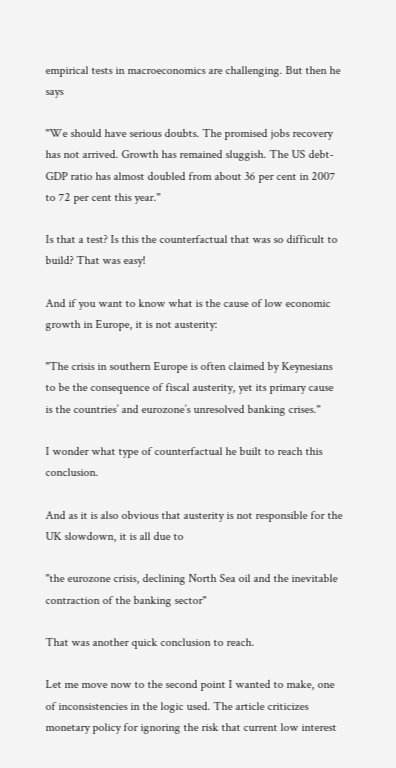empirical tests in macroeconomics are challenging. But then he says

"We should have serious doubts. The promised jobs recovery has not arrived. Growth has remained sluggish. The US debt-GDP ratio has almost doubled from about 36 per cent in 2007 to 72 per cent this year."

Is that a test? Is this the counterfactual that was so difficult to build? That was easy!

And if you want to know what is the cause of low economic growth in Europe, it is not austerity:

"The crisis in southern Europe is often claimed by Keynesians to be the consequence of fiscal austerity, yet its primary cause is the countries’ and eurozone’s unresolved banking crises."

I wonder what type of counterfactual he built to reach this conclusion.

And as it is also obvious that austerity is not responsible for the UK slowdown, it is all due to

"the eurozone crisis, declining North Sea oil and the inevitable contraction of the banking sector"

That was another quick conclusion to reach.

Let me move now to the second point I wanted to make, one of inconsistencies in the logic used. The article criticizes monetary policy for ignoring the risk that current low interest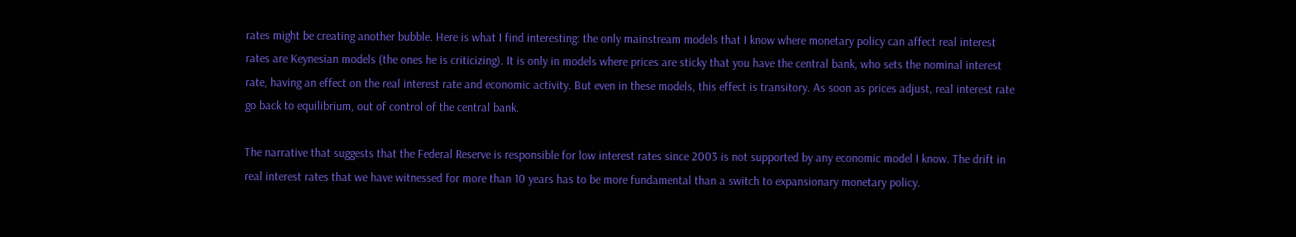rates might be creating another bubble. Here is what I find interesting: the only mainstream models that I know where monetary policy can affect real interest rates are Keynesian models (the ones he is criticizing). It is only in models where prices are sticky that you have the central bank, who sets the nominal interest rate, having an effect on the real interest rate and economic activity. But even in these models, this effect is transitory. As soon as prices adjust, real interest rate go back to equilibrium, out of control of the central bank.

The narrative that suggests that the Federal Reserve is responsible for low interest rates since 2003 is not supported by any economic model I know. The drift in real interest rates that we have witnessed for more than 10 years has to be more fundamental than a switch to expansionary monetary policy.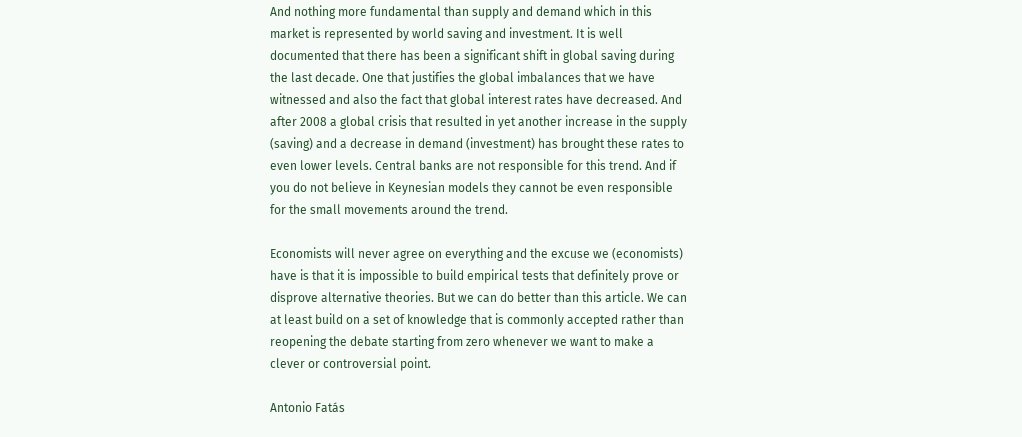And nothing more fundamental than supply and demand which in this market is represented by world saving and investment. It is well documented that there has been a significant shift in global saving during the last decade. One that justifies the global imbalances that we have witnessed and also the fact that global interest rates have decreased. And after 2008 a global crisis that resulted in yet another increase in the supply (saving) and a decrease in demand (investment) has brought these rates to even lower levels. Central banks are not responsible for this trend. And if you do not believe in Keynesian models they cannot be even responsible for the small movements around the trend.

Economists will never agree on everything and the excuse we (economists) have is that it is impossible to build empirical tests that definitely prove or disprove alternative theories. But we can do better than this article. We can at least build on a set of knowledge that is commonly accepted rather than reopening the debate starting from zero whenever we want to make a clever or controversial point.

Antonio Fatás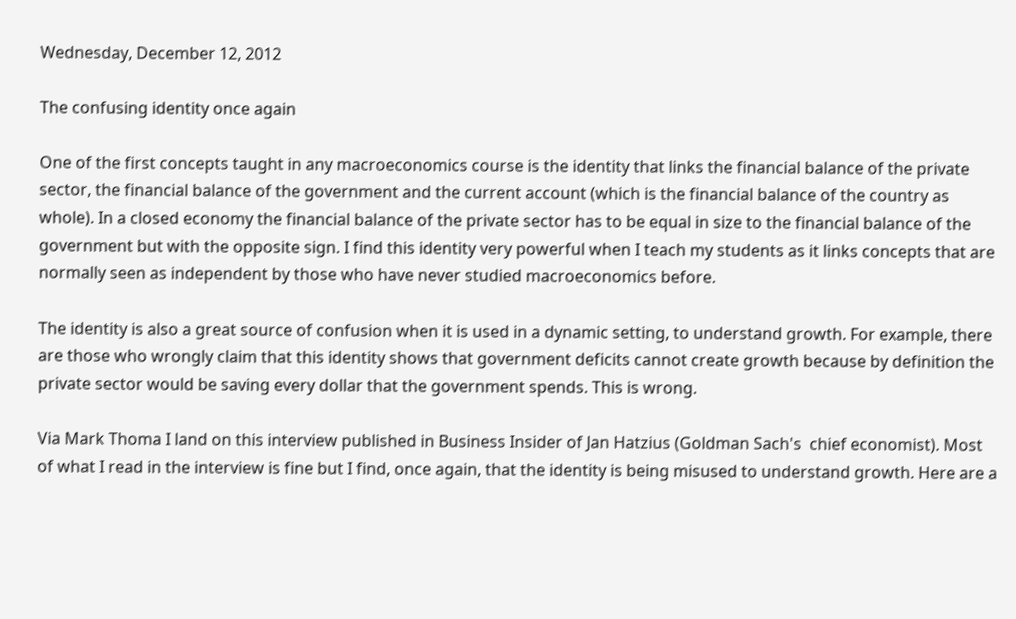Wednesday, December 12, 2012

The confusing identity once again

One of the first concepts taught in any macroeconomics course is the identity that links the financial balance of the private sector, the financial balance of the government and the current account (which is the financial balance of the country as whole). In a closed economy the financial balance of the private sector has to be equal in size to the financial balance of the government but with the opposite sign. I find this identity very powerful when I teach my students as it links concepts that are normally seen as independent by those who have never studied macroeconomics before.

The identity is also a great source of confusion when it is used in a dynamic setting, to understand growth. For example, there are those who wrongly claim that this identity shows that government deficits cannot create growth because by definition the private sector would be saving every dollar that the government spends. This is wrong.

Via Mark Thoma I land on this interview published in Business Insider of Jan Hatzius (Goldman Sach's  chief economist). Most of what I read in the interview is fine but I find, once again, that the identity is being misused to understand growth. Here are a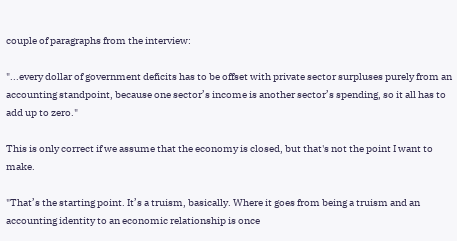couple of paragraphs from the interview:

"...every dollar of government deficits has to be offset with private sector surpluses purely from an accounting standpoint, because one sector’s income is another sector’s spending, so it all has to add up to zero."

This is only correct if we assume that the economy is closed, but that's not the point I want to make.

"That’s the starting point. It’s a truism, basically. Where it goes from being a truism and an accounting identity to an economic relationship is once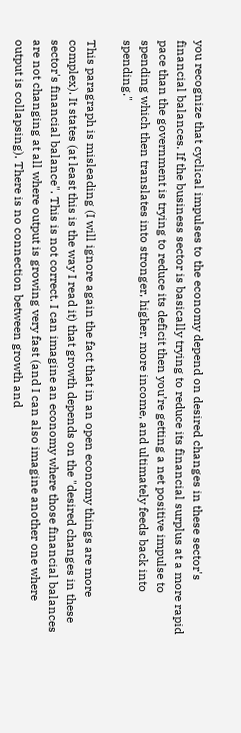you recognize that cyclical impulses to the economy depend on desired changes in these sector's financial balances. If the business sector is basically trying to reduce its financial surplus at a more rapid pace than the government is trying to reduce its deficit then you’re getting a net positive impulse to spending which then translates into stronger, higher, more income, and ultimately feeds back into spending."

This paragraph is misleading (I will ignore again the fact that in an open economy things are more complex). It states (at least this is the way I read it) that growth depends on the "desired changes in these sector's financial balance". This is not correct. I can imagine an economy where those financial balances are not changing at all where output is growing very fast (and I can also imagine another one where output is collapsing). There is no connection between growth and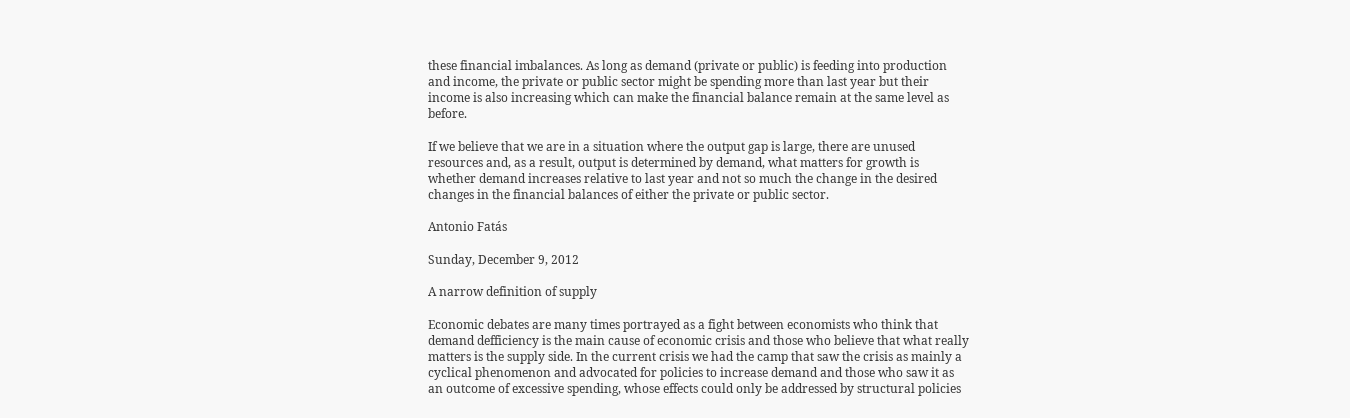these financial imbalances. As long as demand (private or public) is feeding into production and income, the private or public sector might be spending more than last year but their income is also increasing which can make the financial balance remain at the same level as before.

If we believe that we are in a situation where the output gap is large, there are unused resources and, as a result, output is determined by demand, what matters for growth is whether demand increases relative to last year and not so much the change in the desired changes in the financial balances of either the private or public sector.

Antonio Fatás

Sunday, December 9, 2012

A narrow definition of supply

Economic debates are many times portrayed as a fight between economists who think that demand defficiency is the main cause of economic crisis and those who believe that what really matters is the supply side. In the current crisis we had the camp that saw the crisis as mainly a cyclical phenomenon and advocated for policies to increase demand and those who saw it as an outcome of excessive spending, whose effects could only be addressed by structural policies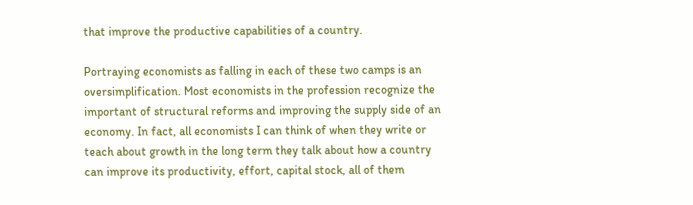that improve the productive capabilities of a country.

Portraying economists as falling in each of these two camps is an oversimplification. Most economists in the profession recognize the important of structural reforms and improving the supply side of an economy. In fact, all economists I can think of when they write or teach about growth in the long term they talk about how a country can improve its productivity, effort, capital stock, all of them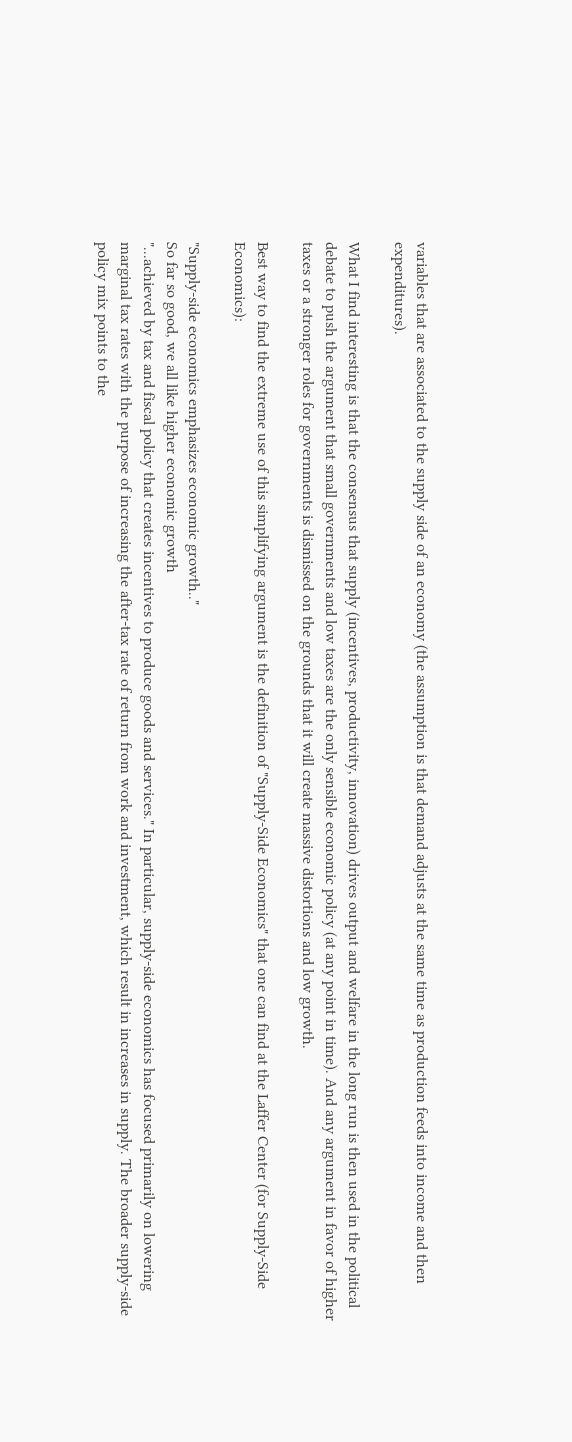variables that are associated to the supply side of an economy (the assumption is that demand adjusts at the same time as production feeds into income and then expenditures).

What I find interesting is that the consensus that supply (incentives, productivity, innovation) drives output and welfare in the long run is then used in the political debate to push the argument that small governments and low taxes are the only sensible economic policy (at any point in time). And any argument in favor of higher taxes or a stronger roles for governments is dismissed on the grounds that it will create massive distortions and low growth.

Best way to find the extreme use of this simplifying argument is the definition of "Supply-Side Economics" that one can find at the Laffer Center (for Supply-Side Economics):

"Supply-side economics emphasizes economic growth.."
So far so good, we all like higher economic growth
"...achieved by tax and fiscal policy that creates incentives to produce goods and services." In particular, supply-side economics has focused primarily on lowering marginal tax rates with the purpose of increasing the after-tax rate of return from work and investment, which result in increases in supply. The broader supply-side policy mix points to the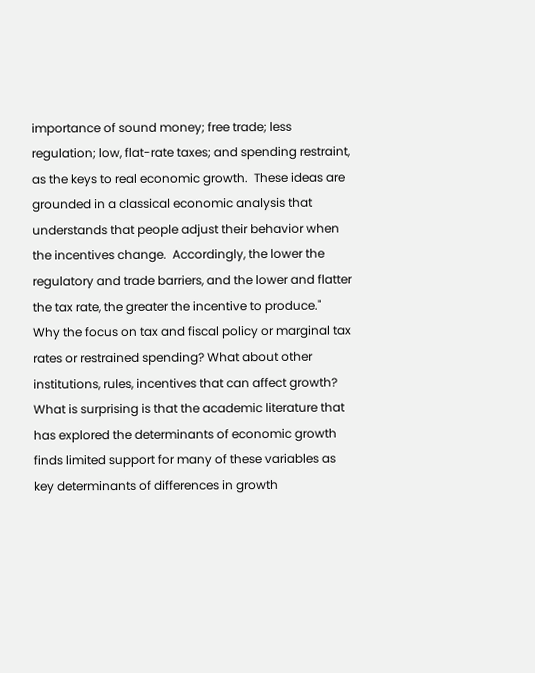importance of sound money; free trade; less regulation; low, flat-rate taxes; and spending restraint, as the keys to real economic growth.  These ideas are grounded in a classical economic analysis that understands that people adjust their behavior when the incentives change.  Accordingly, the lower the regulatory and trade barriers, and the lower and flatter the tax rate, the greater the incentive to produce."
Why the focus on tax and fiscal policy or marginal tax rates or restrained spending? What about other institutions, rules, incentives that can affect growth? What is surprising is that the academic literature that has explored the determinants of economic growth finds limited support for many of these variables as key determinants of differences in growth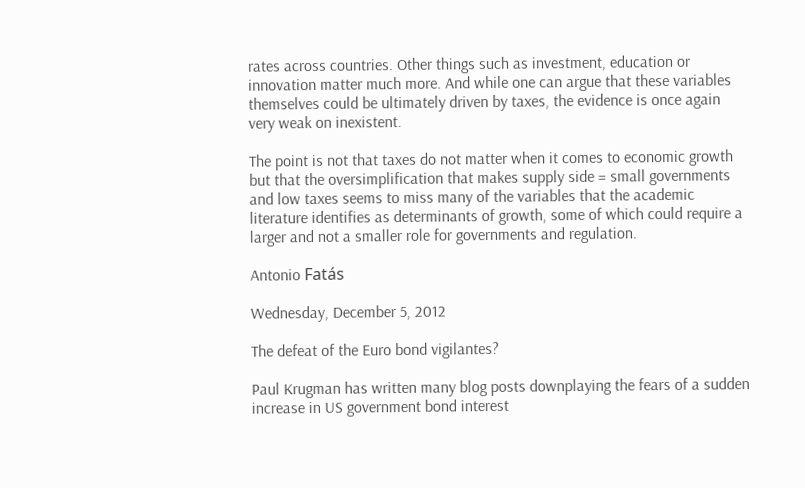rates across countries. Other things such as investment, education or innovation matter much more. And while one can argue that these variables themselves could be ultimately driven by taxes, the evidence is once again very weak on inexistent.

The point is not that taxes do not matter when it comes to economic growth but that the oversimplification that makes supply side = small governments and low taxes seems to miss many of the variables that the academic literature identifies as determinants of growth, some of which could require a larger and not a smaller role for governments and regulation.

Antonio Fatás

Wednesday, December 5, 2012

The defeat of the Euro bond vigilantes?

Paul Krugman has written many blog posts downplaying the fears of a sudden increase in US government bond interest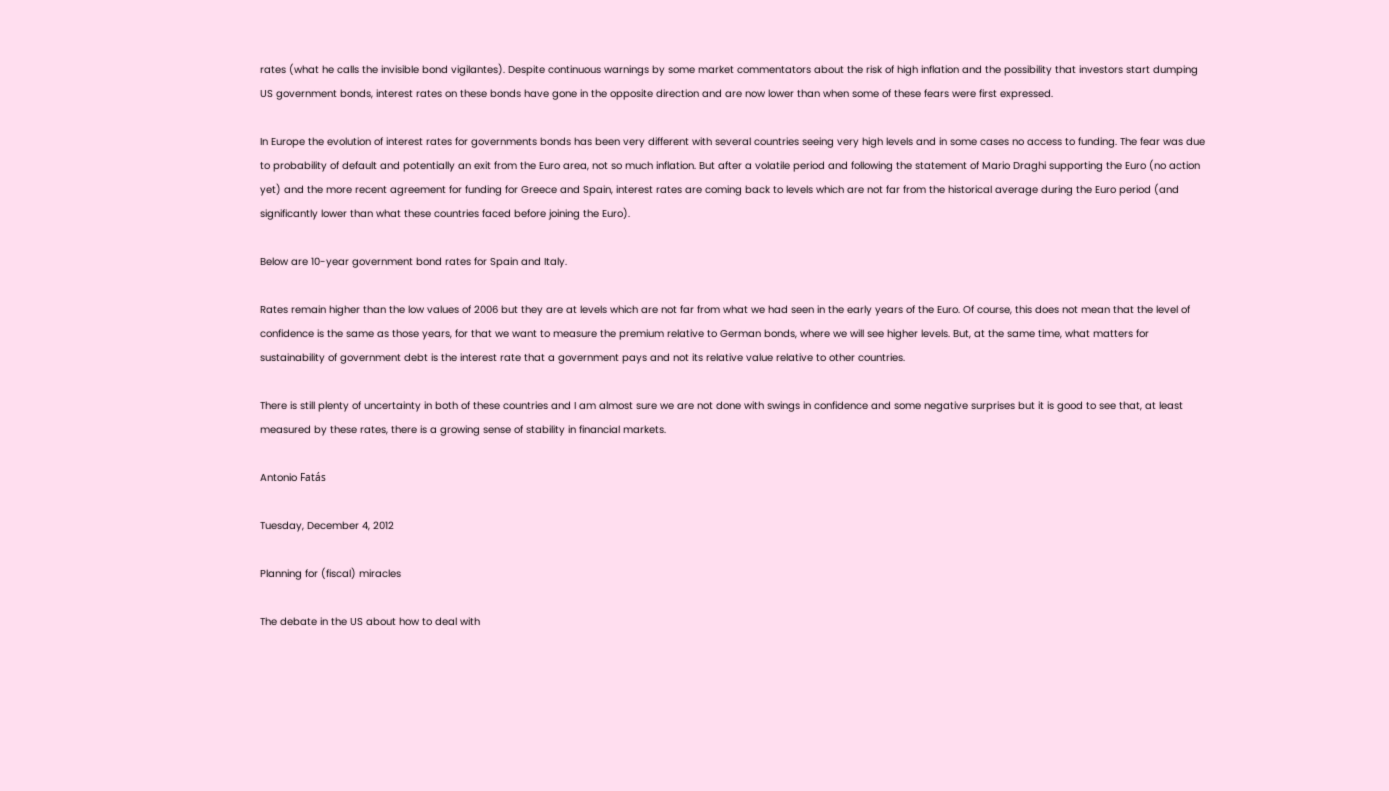rates (what he calls the invisible bond vigilantes). Despite continuous warnings by some market commentators about the risk of high inflation and the possibility that investors start dumping US government bonds, interest rates on these bonds have gone in the opposite direction and are now lower than when some of these fears were first expressed.

In Europe the evolution of interest rates for governments bonds has been very different with several countries seeing very high levels and in some cases no access to funding. The fear was due to probability of default and potentially an exit from the Euro area, not so much inflation. But after a volatile period and following the statement of Mario Draghi supporting the Euro (no action yet) and the more recent agreement for funding for Greece and Spain, interest rates are coming back to levels which are not far from the historical average during the Euro period (and significantly lower than what these countries faced before joining the Euro).

Below are 10-year government bond rates for Spain and Italy.

Rates remain higher than the low values of 2006 but they are at levels which are not far from what we had seen in the early years of the Euro. Of course, this does not mean that the level of confidence is the same as those years, for that we want to measure the premium relative to German bonds, where we will see higher levels. But, at the same time, what matters for sustainability of government debt is the interest rate that a government pays and not its relative value relative to other countries.

There is still plenty of uncertainty in both of these countries and I am almost sure we are not done with swings in confidence and some negative surprises but it is good to see that, at least measured by these rates, there is a growing sense of stability in financial markets.

Antonio Fatás

Tuesday, December 4, 2012

Planning for (fiscal) miracles

The debate in the US about how to deal with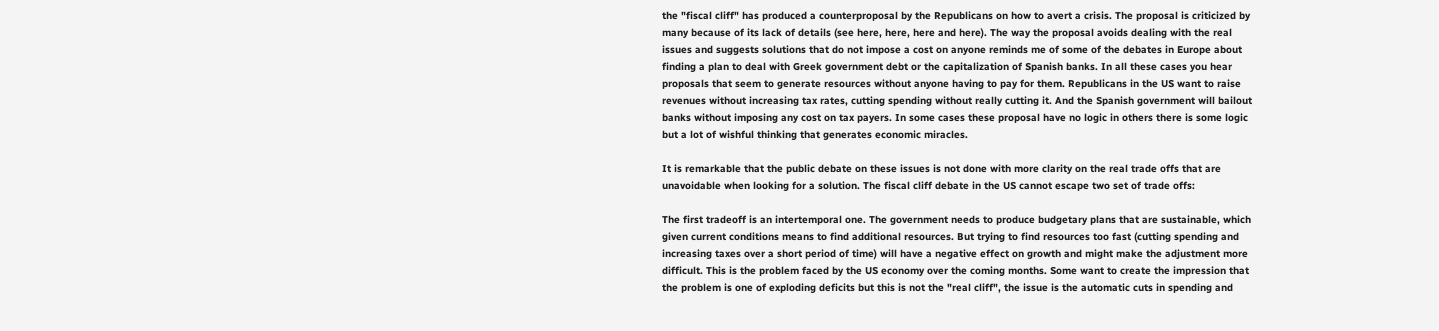the "fiscal cliff" has produced a counterproposal by the Republicans on how to avert a crisis. The proposal is criticized by many because of its lack of details (see here, here, here and here). The way the proposal avoids dealing with the real issues and suggests solutions that do not impose a cost on anyone reminds me of some of the debates in Europe about finding a plan to deal with Greek government debt or the capitalization of Spanish banks. In all these cases you hear proposals that seem to generate resources without anyone having to pay for them. Republicans in the US want to raise revenues without increasing tax rates, cutting spending without really cutting it. And the Spanish government will bailout banks without imposing any cost on tax payers. In some cases these proposal have no logic in others there is some logic but a lot of wishful thinking that generates economic miracles.

It is remarkable that the public debate on these issues is not done with more clarity on the real trade offs that are unavoidable when looking for a solution. The fiscal cliff debate in the US cannot escape two set of trade offs:

The first tradeoff is an intertemporal one. The government needs to produce budgetary plans that are sustainable, which given current conditions means to find additional resources. But trying to find resources too fast (cutting spending and increasing taxes over a short period of time) will have a negative effect on growth and might make the adjustment more difficult. This is the problem faced by the US economy over the coming months. Some want to create the impression that the problem is one of exploding deficits but this is not the "real cliff", the issue is the automatic cuts in spending and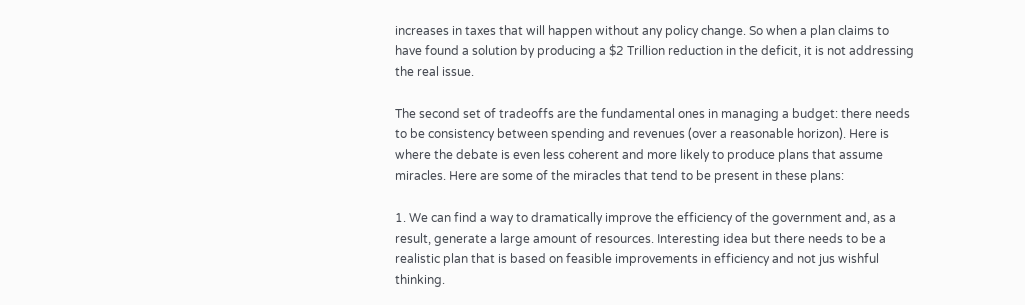increases in taxes that will happen without any policy change. So when a plan claims to have found a solution by producing a $2 Trillion reduction in the deficit, it is not addressing the real issue.

The second set of tradeoffs are the fundamental ones in managing a budget: there needs to be consistency between spending and revenues (over a reasonable horizon). Here is where the debate is even less coherent and more likely to produce plans that assume miracles. Here are some of the miracles that tend to be present in these plans:

1. We can find a way to dramatically improve the efficiency of the government and, as a result, generate a large amount of resources. Interesting idea but there needs to be a realistic plan that is based on feasible improvements in efficiency and not jus wishful thinking.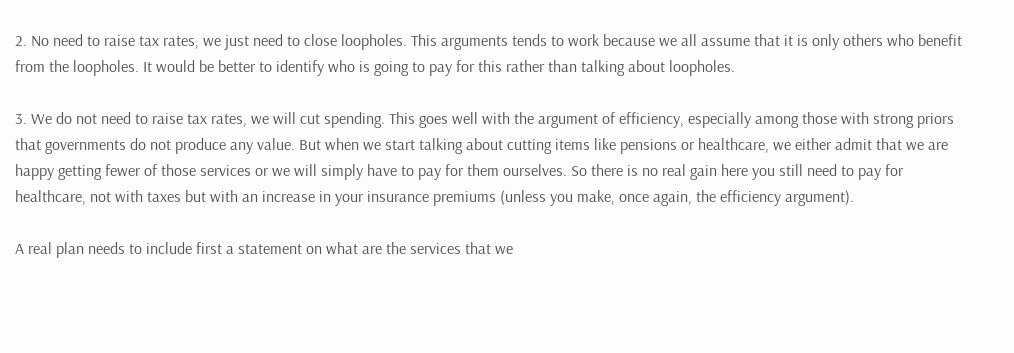2. No need to raise tax rates, we just need to close loopholes. This arguments tends to work because we all assume that it is only others who benefit from the loopholes. It would be better to identify who is going to pay for this rather than talking about loopholes.

3. We do not need to raise tax rates, we will cut spending. This goes well with the argument of efficiency, especially among those with strong priors that governments do not produce any value. But when we start talking about cutting items like pensions or healthcare, we either admit that we are happy getting fewer of those services or we will simply have to pay for them ourselves. So there is no real gain here you still need to pay for healthcare, not with taxes but with an increase in your insurance premiums (unless you make, once again, the efficiency argument).

A real plan needs to include first a statement on what are the services that we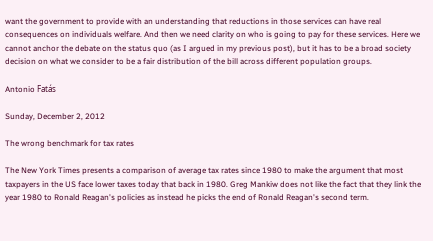want the government to provide with an understanding that reductions in those services can have real consequences on individuals welfare. And then we need clarity on who is going to pay for these services. Here we cannot anchor the debate on the status quo (as I argued in my previous post), but it has to be a broad society decision on what we consider to be a fair distribution of the bill across different population groups.

Antonio Fatás

Sunday, December 2, 2012

The wrong benchmark for tax rates

The New York Times presents a comparison of average tax rates since 1980 to make the argument that most taxpayers in the US face lower taxes today that back in 1980. Greg Mankiw does not like the fact that they link the year 1980 to Ronald Reagan's policies as instead he picks the end of Ronald Reagan's second term.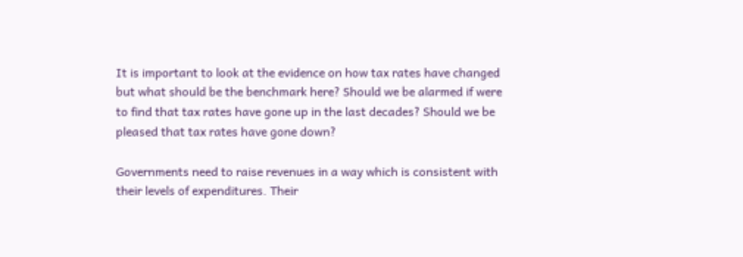It is important to look at the evidence on how tax rates have changed but what should be the benchmark here? Should we be alarmed if were to find that tax rates have gone up in the last decades? Should we be pleased that tax rates have gone down?

Governments need to raise revenues in a way which is consistent with their levels of expenditures. Their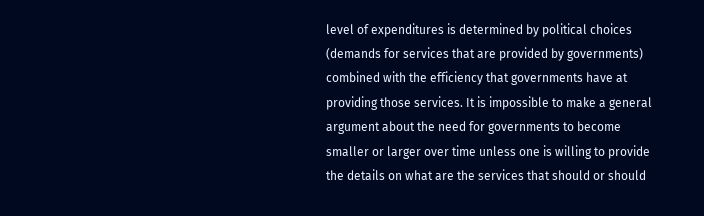level of expenditures is determined by political choices (demands for services that are provided by governments) combined with the efficiency that governments have at providing those services. It is impossible to make a general argument about the need for governments to become smaller or larger over time unless one is willing to provide the details on what are the services that should or should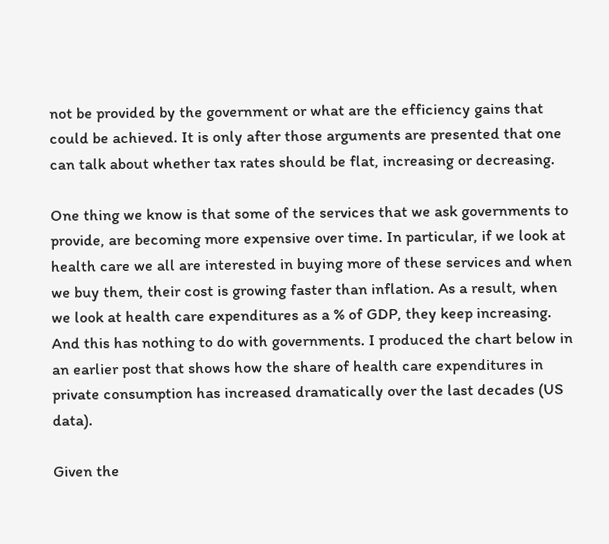not be provided by the government or what are the efficiency gains that could be achieved. It is only after those arguments are presented that one can talk about whether tax rates should be flat, increasing or decreasing.

One thing we know is that some of the services that we ask governments to provide, are becoming more expensive over time. In particular, if we look at health care we all are interested in buying more of these services and when we buy them, their cost is growing faster than inflation. As a result, when we look at health care expenditures as a % of GDP, they keep increasing. And this has nothing to do with governments. I produced the chart below in an earlier post that shows how the share of health care expenditures in private consumption has increased dramatically over the last decades (US data).

Given the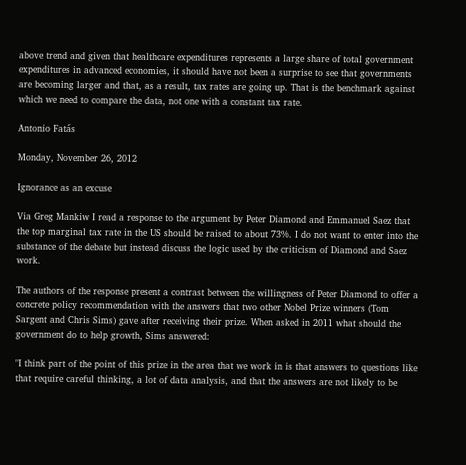above trend and given that healthcare expenditures represents a large share of total government expenditures in advanced economies, it should have not been a surprise to see that governments are becoming larger and that, as a result, tax rates are going up. That is the benchmark against which we need to compare the data, not one with a constant tax rate.

Antonio Fatás

Monday, November 26, 2012

Ignorance as an excuse

Via Greg Mankiw I read a response to the argument by Peter Diamond and Emmanuel Saez that the top marginal tax rate in the US should be raised to about 73%. I do not want to enter into the substance of the debate but instead discuss the logic used by the criticism of Diamond and Saez work.

The authors of the response present a contrast between the willingness of Peter Diamond to offer a concrete policy recommendation with the answers that two other Nobel Prize winners (Tom Sargent and Chris Sims) gave after receiving their prize. When asked in 2011 what should the government do to help growth, Sims answered:

"I think part of the point of this prize in the area that we work in is that answers to questions like that require careful thinking, a lot of data analysis, and that the answers are not likely to be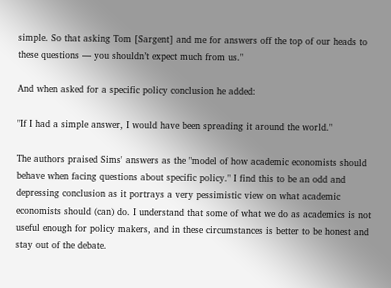simple. So that asking Tom [Sargent] and me for answers off the top of our heads to these questions — you shouldn’t expect much from us."

And when asked for a specific policy conclusion he added:

"If I had a simple answer, I would have been spreading it around the world."

The authors praised Sims' answers as the "model of how academic economists should behave when facing questions about specific policy." I find this to be an odd and depressing conclusion as it portrays a very pessimistic view on what academic economists should (can) do. I understand that some of what we do as academics is not useful enough for policy makers, and in these circumstances is better to be honest and stay out of the debate.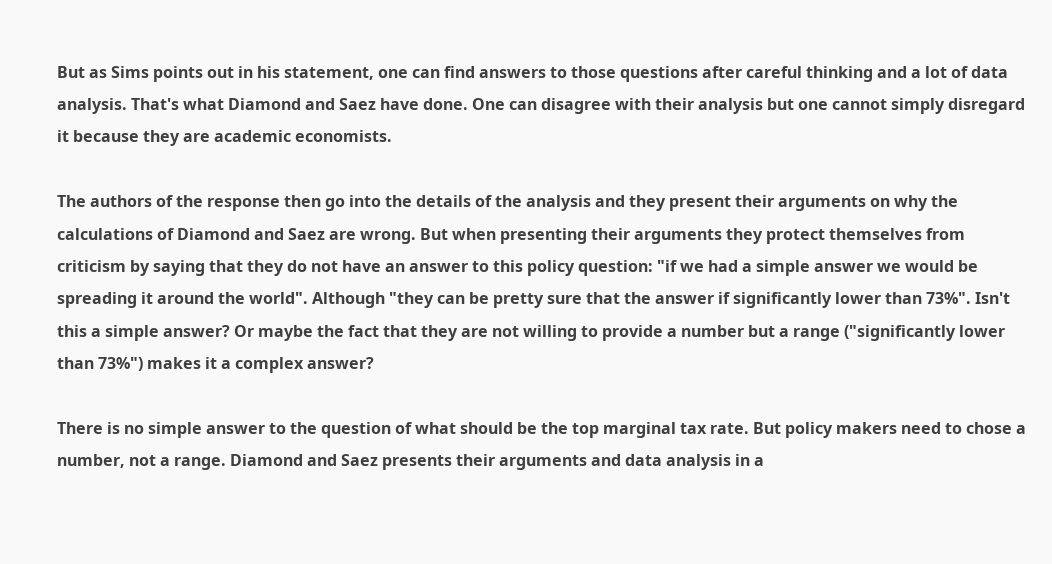But as Sims points out in his statement, one can find answers to those questions after careful thinking and a lot of data analysis. That's what Diamond and Saez have done. One can disagree with their analysis but one cannot simply disregard it because they are academic economists.

The authors of the response then go into the details of the analysis and they present their arguments on why the calculations of Diamond and Saez are wrong. But when presenting their arguments they protect themselves from criticism by saying that they do not have an answer to this policy question: "if we had a simple answer we would be spreading it around the world". Although "they can be pretty sure that the answer if significantly lower than 73%". Isn't this a simple answer? Or maybe the fact that they are not willing to provide a number but a range ("significantly lower than 73%") makes it a complex answer?

There is no simple answer to the question of what should be the top marginal tax rate. But policy makers need to chose a number, not a range. Diamond and Saez presents their arguments and data analysis in a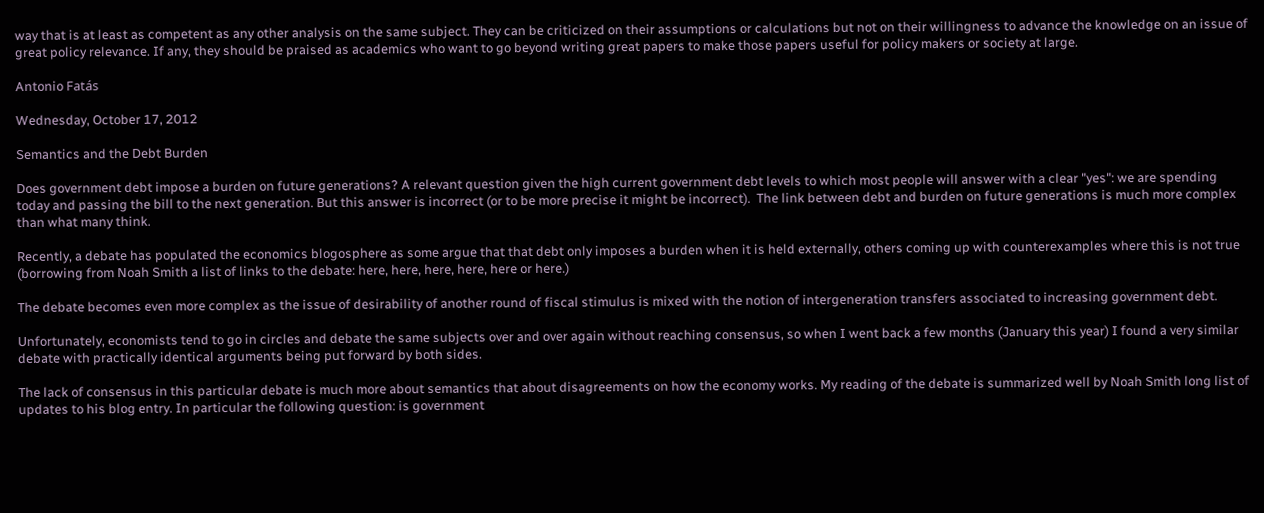way that is at least as competent as any other analysis on the same subject. They can be criticized on their assumptions or calculations but not on their willingness to advance the knowledge on an issue of great policy relevance. If any, they should be praised as academics who want to go beyond writing great papers to make those papers useful for policy makers or society at large.

Antonio Fatás

Wednesday, October 17, 2012

Semantics and the Debt Burden

Does government debt impose a burden on future generations? A relevant question given the high current government debt levels to which most people will answer with a clear "yes": we are spending today and passing the bill to the next generation. But this answer is incorrect (or to be more precise it might be incorrect).  The link between debt and burden on future generations is much more complex than what many think.

Recently, a debate has populated the economics blogosphere as some argue that that debt only imposes a burden when it is held externally, others coming up with counterexamples where this is not true (borrowing from Noah Smith a list of links to the debate: here, here, here, here, here or here.)

The debate becomes even more complex as the issue of desirability of another round of fiscal stimulus is mixed with the notion of intergeneration transfers associated to increasing government debt.

Unfortunately, economists tend to go in circles and debate the same subjects over and over again without reaching consensus, so when I went back a few months (January this year) I found a very similar debate with practically identical arguments being put forward by both sides.

The lack of consensus in this particular debate is much more about semantics that about disagreements on how the economy works. My reading of the debate is summarized well by Noah Smith long list of updates to his blog entry. In particular the following question: is government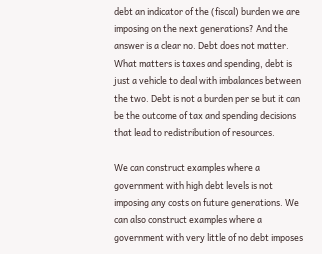debt an indicator of the (fiscal) burden we are imposing on the next generations? And the answer is a clear no. Debt does not matter. What matters is taxes and spending, debt is just a vehicle to deal with imbalances between the two. Debt is not a burden per se but it can be the outcome of tax and spending decisions that lead to redistribution of resources.

We can construct examples where a government with high debt levels is not imposing any costs on future generations. We can also construct examples where a government with very little of no debt imposes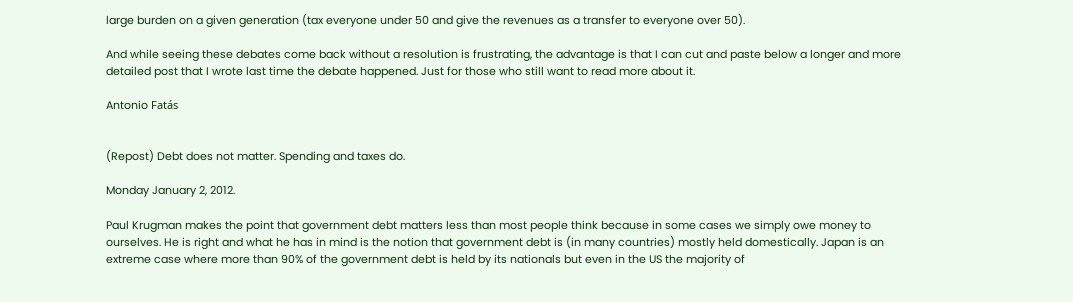large burden on a given generation (tax everyone under 50 and give the revenues as a transfer to everyone over 50).

And while seeing these debates come back without a resolution is frustrating, the advantage is that I can cut and paste below a longer and more detailed post that I wrote last time the debate happened. Just for those who still want to read more about it.

Antonio Fatás


(Repost) Debt does not matter. Spending and taxes do.

Monday January 2, 2012.

Paul Krugman makes the point that government debt matters less than most people think because in some cases we simply owe money to ourselves. He is right and what he has in mind is the notion that government debt is (in many countries) mostly held domestically. Japan is an extreme case where more than 90% of the government debt is held by its nationals but even in the US the majority of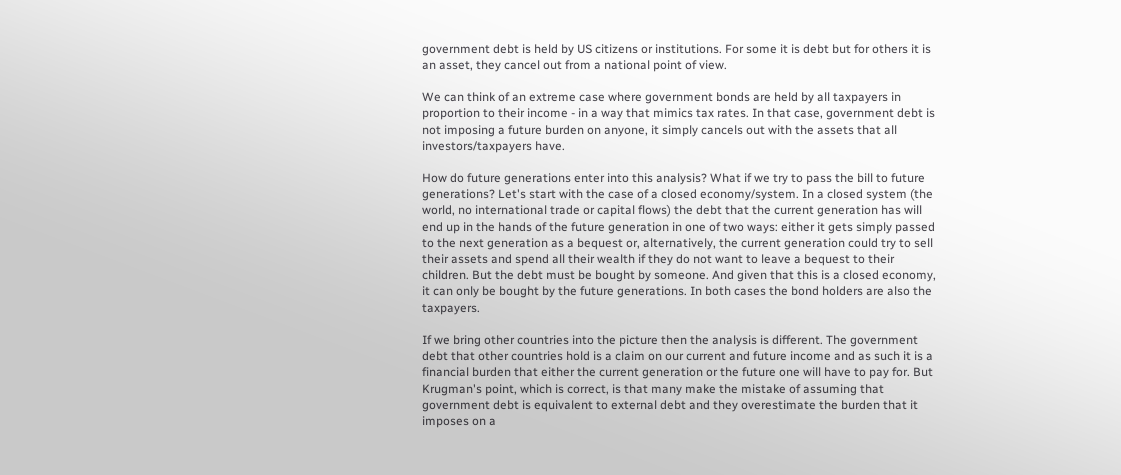government debt is held by US citizens or institutions. For some it is debt but for others it is an asset, they cancel out from a national point of view.

We can think of an extreme case where government bonds are held by all taxpayers in proportion to their income - in a way that mimics tax rates. In that case, government debt is not imposing a future burden on anyone, it simply cancels out with the assets that all investors/taxpayers have.

How do future generations enter into this analysis? What if we try to pass the bill to future generations? Let's start with the case of a closed economy/system. In a closed system (the world, no international trade or capital flows) the debt that the current generation has will end up in the hands of the future generation in one of two ways: either it gets simply passed to the next generation as a bequest or, alternatively, the current generation could try to sell their assets and spend all their wealth if they do not want to leave a bequest to their children. But the debt must be bought by someone. And given that this is a closed economy, it can only be bought by the future generations. In both cases the bond holders are also the taxpayers.

If we bring other countries into the picture then the analysis is different. The government debt that other countries hold is a claim on our current and future income and as such it is a financial burden that either the current generation or the future one will have to pay for. But Krugman's point, which is correct, is that many make the mistake of assuming that government debt is equivalent to external debt and they overestimate the burden that it imposes on a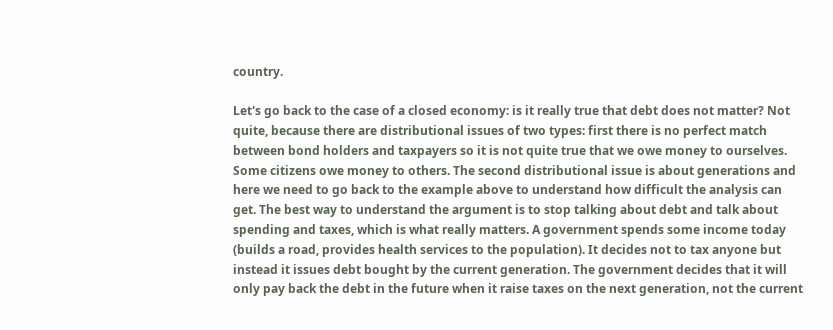country.

Let's go back to the case of a closed economy: is it really true that debt does not matter? Not quite, because there are distributional issues of two types: first there is no perfect match between bond holders and taxpayers so it is not quite true that we owe money to ourselves. Some citizens owe money to others. The second distributional issue is about generations and here we need to go back to the example above to understand how difficult the analysis can get. The best way to understand the argument is to stop talking about debt and talk about spending and taxes, which is what really matters. A government spends some income today (builds a road, provides health services to the population). It decides not to tax anyone but instead it issues debt bought by the current generation. The government decides that it will only pay back the debt in the future when it raise taxes on the next generation, not the current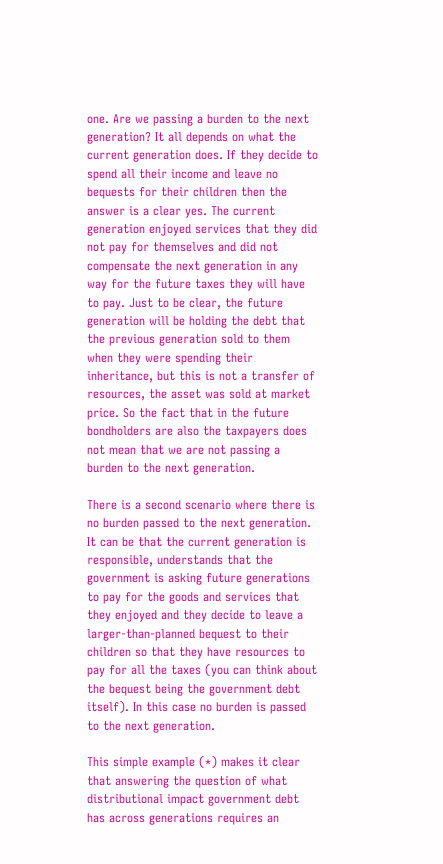one. Are we passing a burden to the next generation? It all depends on what the current generation does. If they decide to spend all their income and leave no bequests for their children then the answer is a clear yes. The current generation enjoyed services that they did not pay for themselves and did not compensate the next generation in any way for the future taxes they will have to pay. Just to be clear, the future generation will be holding the debt that the previous generation sold to them when they were spending their inheritance, but this is not a transfer of resources, the asset was sold at market price. So the fact that in the future bondholders are also the taxpayers does not mean that we are not passing a burden to the next generation.

There is a second scenario where there is no burden passed to the next generation. It can be that the current generation is responsible, understands that the government is asking future generations to pay for the goods and services that they enjoyed and they decide to leave a larger-than-planned bequest to their children so that they have resources to pay for all the taxes (you can think about the bequest being the government debt itself). In this case no burden is passed to the next generation.

This simple example (*) makes it clear that answering the question of what distributional impact government debt has across generations requires an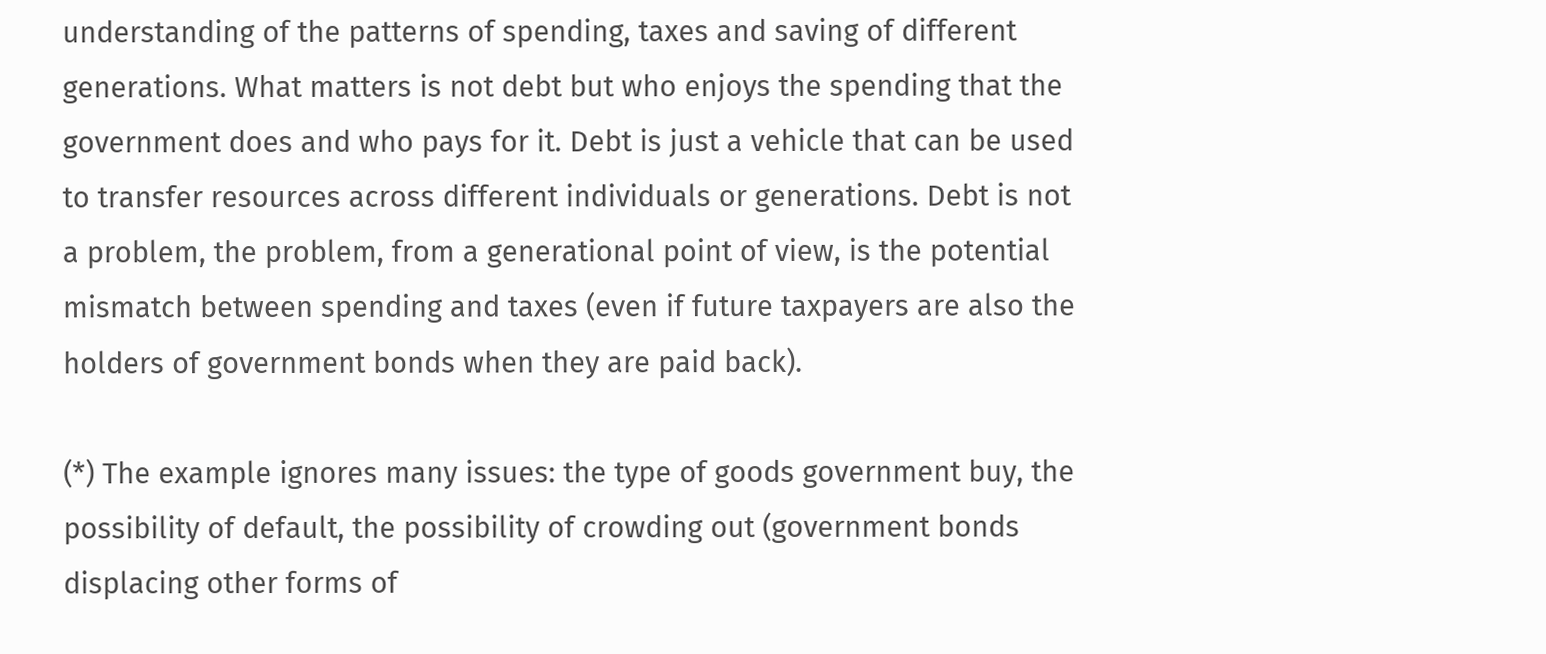understanding of the patterns of spending, taxes and saving of different generations. What matters is not debt but who enjoys the spending that the government does and who pays for it. Debt is just a vehicle that can be used to transfer resources across different individuals or generations. Debt is not a problem, the problem, from a generational point of view, is the potential mismatch between spending and taxes (even if future taxpayers are also the holders of government bonds when they are paid back).

(*) The example ignores many issues: the type of goods government buy, the possibility of default, the possibility of crowding out (government bonds displacing other forms of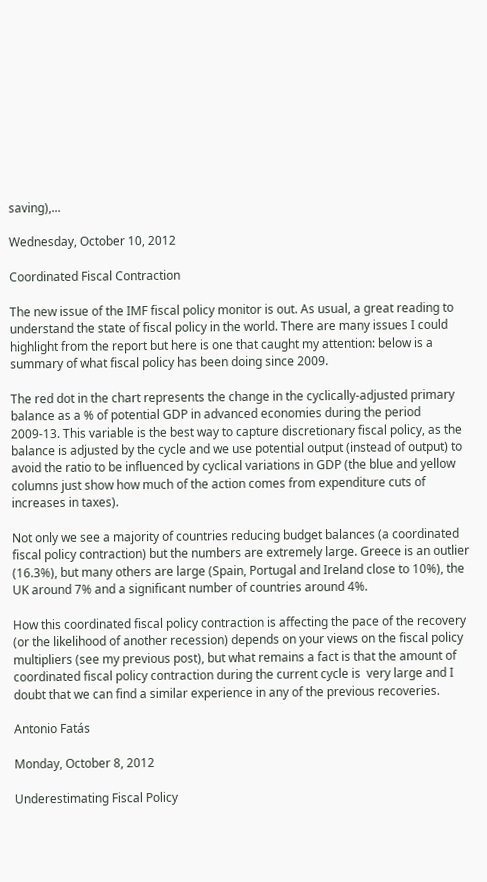saving),...

Wednesday, October 10, 2012

Coordinated Fiscal Contraction

The new issue of the IMF fiscal policy monitor is out. As usual, a great reading to understand the state of fiscal policy in the world. There are many issues I could highlight from the report but here is one that caught my attention: below is a summary of what fiscal policy has been doing since 2009.

The red dot in the chart represents the change in the cyclically-adjusted primary balance as a % of potential GDP in advanced economies during the period 2009-13. This variable is the best way to capture discretionary fiscal policy, as the balance is adjusted by the cycle and we use potential output (instead of output) to avoid the ratio to be influenced by cyclical variations in GDP (the blue and yellow columns just show how much of the action comes from expenditure cuts of increases in taxes).

Not only we see a majority of countries reducing budget balances (a coordinated fiscal policy contraction) but the numbers are extremely large. Greece is an outlier (16.3%), but many others are large (Spain, Portugal and Ireland close to 10%), the UK around 7% and a significant number of countries around 4%.

How this coordinated fiscal policy contraction is affecting the pace of the recovery (or the likelihood of another recession) depends on your views on the fiscal policy multipliers (see my previous post), but what remains a fact is that the amount of coordinated fiscal policy contraction during the current cycle is  very large and I doubt that we can find a similar experience in any of the previous recoveries.

Antonio Fatás

Monday, October 8, 2012

Underestimating Fiscal Policy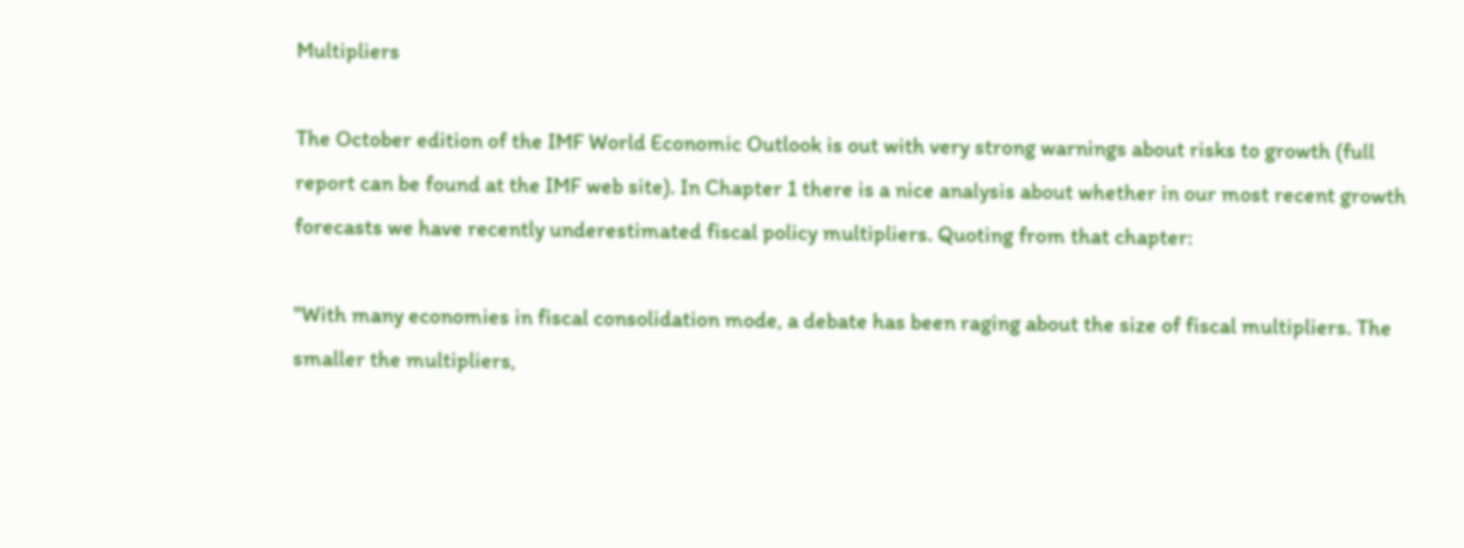Multipliers

The October edition of the IMF World Economic Outlook is out with very strong warnings about risks to growth (full report can be found at the IMF web site). In Chapter 1 there is a nice analysis about whether in our most recent growth forecasts we have recently underestimated fiscal policy multipliers. Quoting from that chapter:

"With many economies in fiscal consolidation mode, a debate has been raging about the size of fiscal multipliers. The smaller the multipliers,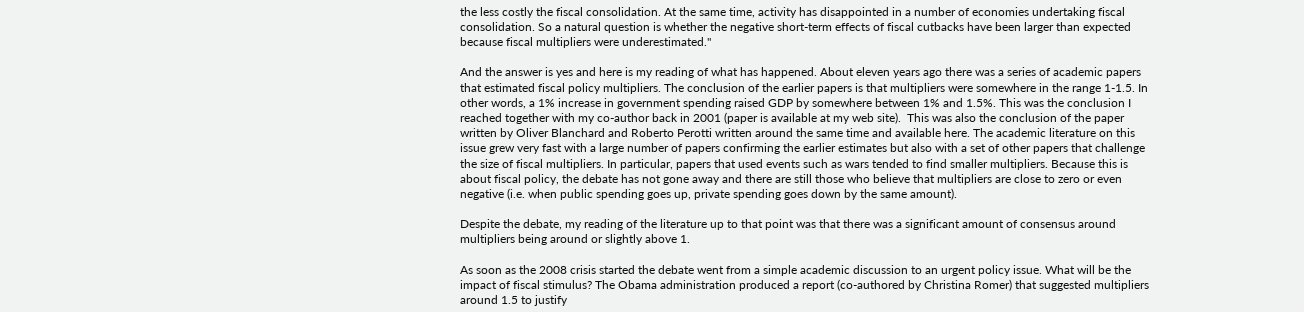the less costly the fiscal consolidation. At the same time, activity has disappointed in a number of economies undertaking fiscal consolidation. So a natural question is whether the negative short-term effects of fiscal cutbacks have been larger than expected because fiscal multipliers were underestimated."

And the answer is yes and here is my reading of what has happened. About eleven years ago there was a series of academic papers that estimated fiscal policy multipliers. The conclusion of the earlier papers is that multipliers were somewhere in the range 1-1.5. In other words, a 1% increase in government spending raised GDP by somewhere between 1% and 1.5%. This was the conclusion I reached together with my co-author back in 2001 (paper is available at my web site).  This was also the conclusion of the paper written by Oliver Blanchard and Roberto Perotti written around the same time and available here. The academic literature on this issue grew very fast with a large number of papers confirming the earlier estimates but also with a set of other papers that challenge the size of fiscal multipliers. In particular, papers that used events such as wars tended to find smaller multipliers. Because this is about fiscal policy, the debate has not gone away and there are still those who believe that multipliers are close to zero or even negative (i.e. when public spending goes up, private spending goes down by the same amount).

Despite the debate, my reading of the literature up to that point was that there was a significant amount of consensus around multipliers being around or slightly above 1.

As soon as the 2008 crisis started the debate went from a simple academic discussion to an urgent policy issue. What will be the impact of fiscal stimulus? The Obama administration produced a report (co-authored by Christina Romer) that suggested multipliers around 1.5 to justify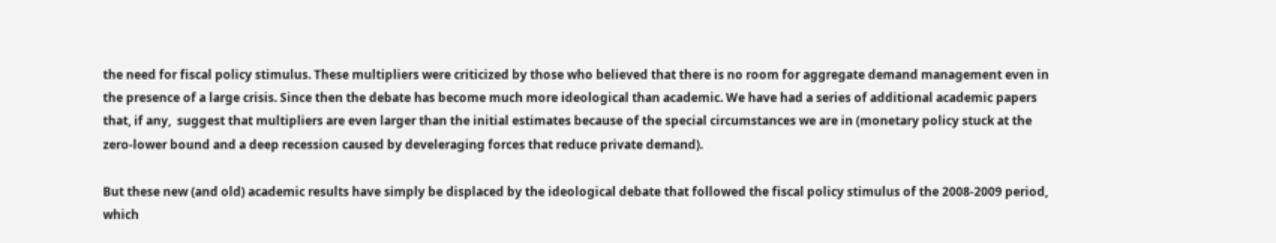the need for fiscal policy stimulus. These multipliers were criticized by those who believed that there is no room for aggregate demand management even in the presence of a large crisis. Since then the debate has become much more ideological than academic. We have had a series of additional academic papers that, if any,  suggest that multipliers are even larger than the initial estimates because of the special circumstances we are in (monetary policy stuck at the zero-lower bound and a deep recession caused by develeraging forces that reduce private demand).

But these new (and old) academic results have simply be displaced by the ideological debate that followed the fiscal policy stimulus of the 2008-2009 period, which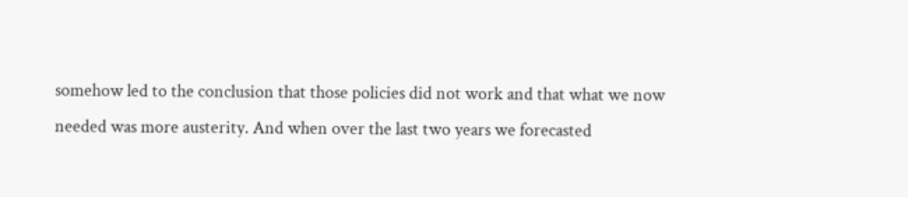somehow led to the conclusion that those policies did not work and that what we now needed was more austerity. And when over the last two years we forecasted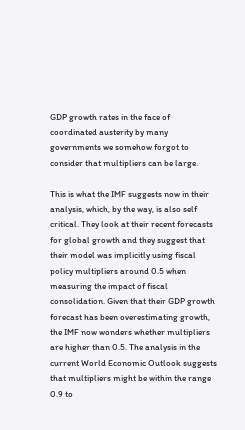GDP growth rates in the face of coordinated austerity by many governments we somehow forgot to consider that multipliers can be large.

This is what the IMF suggests now in their analysis, which, by the way, is also self critical. They look at their recent forecasts for global growth and they suggest that their model was implicitly using fiscal policy multipliers around 0.5 when measuring the impact of fiscal consolidation. Given that their GDP growth forecast has been overestimating growth, the IMF now wonders whether multipliers are higher than 0.5. The analysis in the current World Economic Outlook suggests that multipliers might be within the range 0.9 to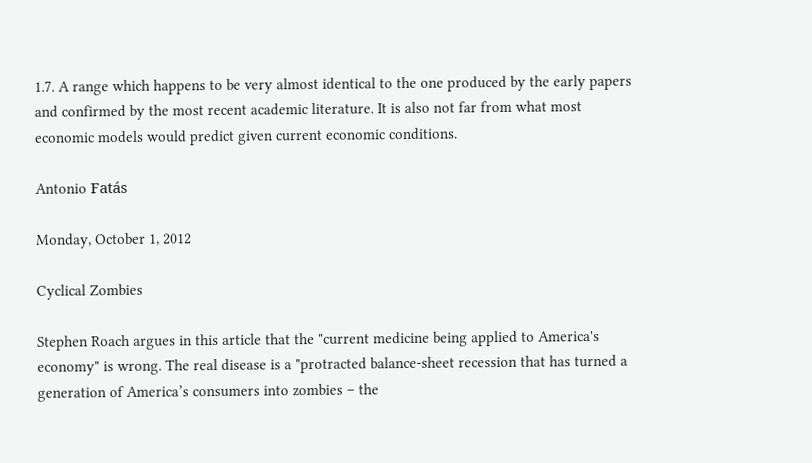1.7. A range which happens to be very almost identical to the one produced by the early papers and confirmed by the most recent academic literature. It is also not far from what most economic models would predict given current economic conditions.

Antonio Fatás

Monday, October 1, 2012

Cyclical Zombies

Stephen Roach argues in this article that the "current medicine being applied to America's economy" is wrong. The real disease is a "protracted balance-sheet recession that has turned a generation of America’s consumers into zombies – the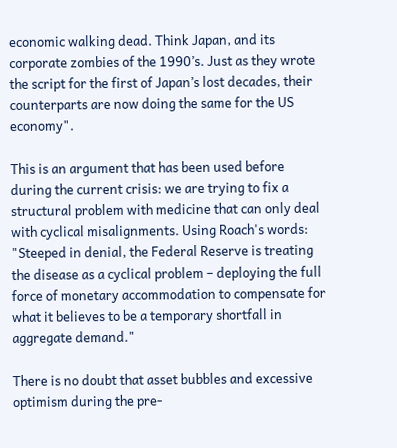economic walking dead. Think Japan, and its corporate zombies of the 1990’s. Just as they wrote the script for the first of Japan’s lost decades, their counterparts are now doing the same for the US economy".

This is an argument that has been used before during the current crisis: we are trying to fix a structural problem with medicine that can only deal with cyclical misalignments. Using Roach's words: "Steeped in denial, the Federal Reserve is treating the disease as a cyclical problem – deploying the full force of monetary accommodation to compensate for what it believes to be a temporary shortfall in aggregate demand."

There is no doubt that asset bubbles and excessive optimism during the pre-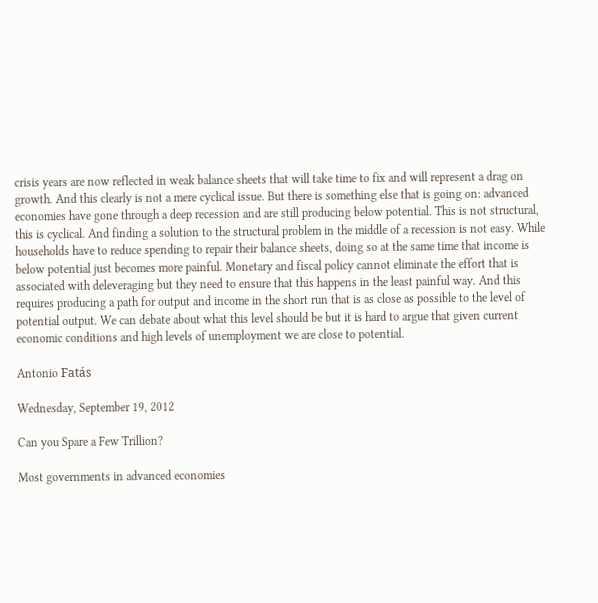crisis years are now reflected in weak balance sheets that will take time to fix and will represent a drag on growth. And this clearly is not a mere cyclical issue. But there is something else that is going on: advanced economies have gone through a deep recession and are still producing below potential. This is not structural, this is cyclical. And finding a solution to the structural problem in the middle of a recession is not easy. While households have to reduce spending to repair their balance sheets, doing so at the same time that income is below potential just becomes more painful. Monetary and fiscal policy cannot eliminate the effort that is associated with deleveraging but they need to ensure that this happens in the least painful way. And this requires producing a path for output and income in the short run that is as close as possible to the level of potential output. We can debate about what this level should be but it is hard to argue that given current economic conditions and high levels of unemployment we are close to potential.

Antonio Fatás

Wednesday, September 19, 2012

Can you Spare a Few Trillion?

Most governments in advanced economies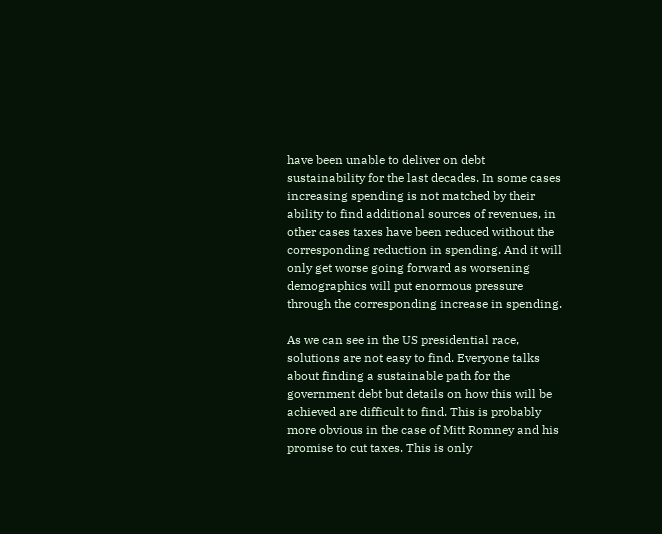have been unable to deliver on debt sustainability for the last decades. In some cases increasing spending is not matched by their ability to find additional sources of revenues, in other cases taxes have been reduced without the corresponding reduction in spending. And it will only get worse going forward as worsening demographics will put enormous pressure through the corresponding increase in spending.

As we can see in the US presidential race, solutions are not easy to find. Everyone talks about finding a sustainable path for the government debt but details on how this will be achieved are difficult to find. This is probably more obvious in the case of Mitt Romney and his promise to cut taxes. This is only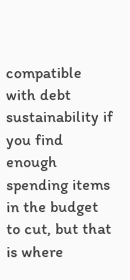compatible with debt sustainability if you find enough spending items in the budget to cut, but that is where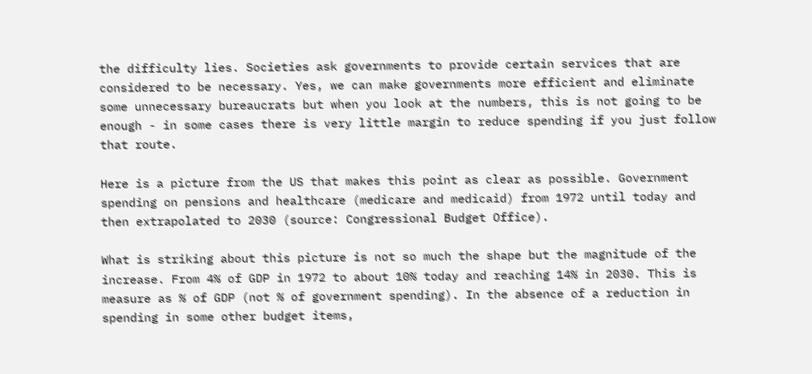the difficulty lies. Societies ask governments to provide certain services that are considered to be necessary. Yes, we can make governments more efficient and eliminate some unnecessary bureaucrats but when you look at the numbers, this is not going to be enough - in some cases there is very little margin to reduce spending if you just follow that route.

Here is a picture from the US that makes this point as clear as possible. Government spending on pensions and healthcare (medicare and medicaid) from 1972 until today and then extrapolated to 2030 (source: Congressional Budget Office).

What is striking about this picture is not so much the shape but the magnitude of the increase. From 4% of GDP in 1972 to about 10% today and reaching 14% in 2030. This is measure as % of GDP (not % of government spending). In the absence of a reduction in spending in some other budget items,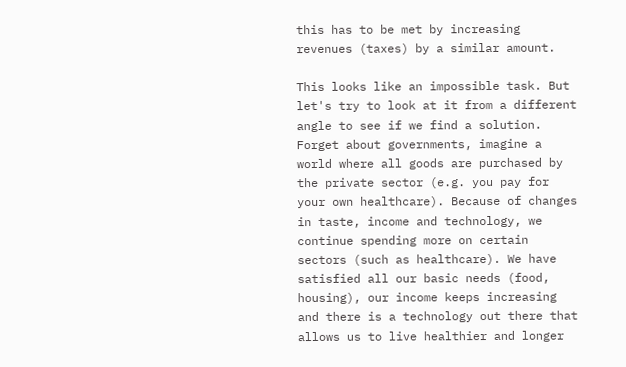this has to be met by increasing revenues (taxes) by a similar amount.

This looks like an impossible task. But let's try to look at it from a different angle to see if we find a solution. Forget about governments, imagine a world where all goods are purchased by the private sector (e.g. you pay for your own healthcare). Because of changes in taste, income and technology, we continue spending more on certain sectors (such as healthcare). We have satisfied all our basic needs (food, housing), our income keeps increasing and there is a technology out there that allows us to live healthier and longer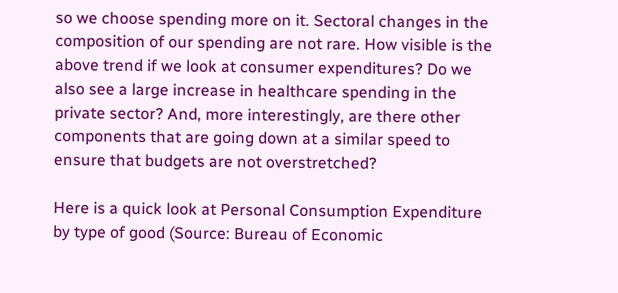so we choose spending more on it. Sectoral changes in the composition of our spending are not rare. How visible is the above trend if we look at consumer expenditures? Do we also see a large increase in healthcare spending in the private sector? And, more interestingly, are there other components that are going down at a similar speed to ensure that budgets are not overstretched?

Here is a quick look at Personal Consumption Expenditure by type of good (Source: Bureau of Economic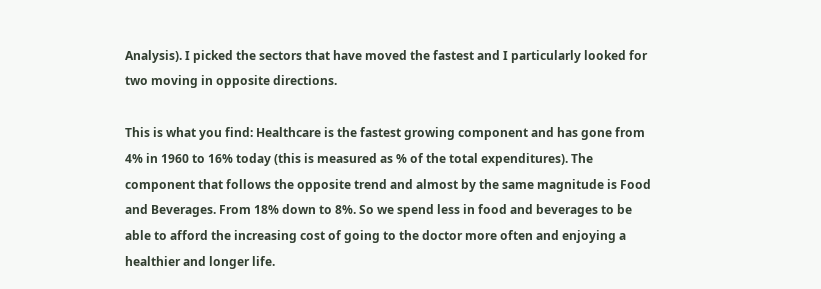Analysis). I picked the sectors that have moved the fastest and I particularly looked for two moving in opposite directions.

This is what you find: Healthcare is the fastest growing component and has gone from 4% in 1960 to 16% today (this is measured as % of the total expenditures). The component that follows the opposite trend and almost by the same magnitude is Food and Beverages. From 18% down to 8%. So we spend less in food and beverages to be able to afford the increasing cost of going to the doctor more often and enjoying a healthier and longer life.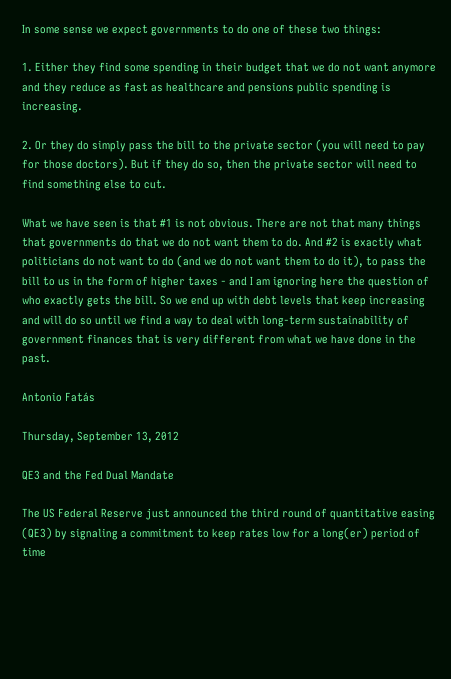In some sense we expect governments to do one of these two things:

1. Either they find some spending in their budget that we do not want anymore and they reduce as fast as healthcare and pensions public spending is increasing.

2. Or they do simply pass the bill to the private sector (you will need to pay for those doctors). But if they do so, then the private sector will need to find something else to cut.

What we have seen is that #1 is not obvious. There are not that many things that governments do that we do not want them to do. And #2 is exactly what politicians do not want to do (and we do not want them to do it), to pass the bill to us in the form of higher taxes - and I am ignoring here the question of who exactly gets the bill. So we end up with debt levels that keep increasing and will do so until we find a way to deal with long-term sustainability of government finances that is very different from what we have done in the past.

Antonio Fatás

Thursday, September 13, 2012

QE3 and the Fed Dual Mandate

The US Federal Reserve just announced the third round of quantitative easing (QE3) by signaling a commitment to keep rates low for a long(er) period of time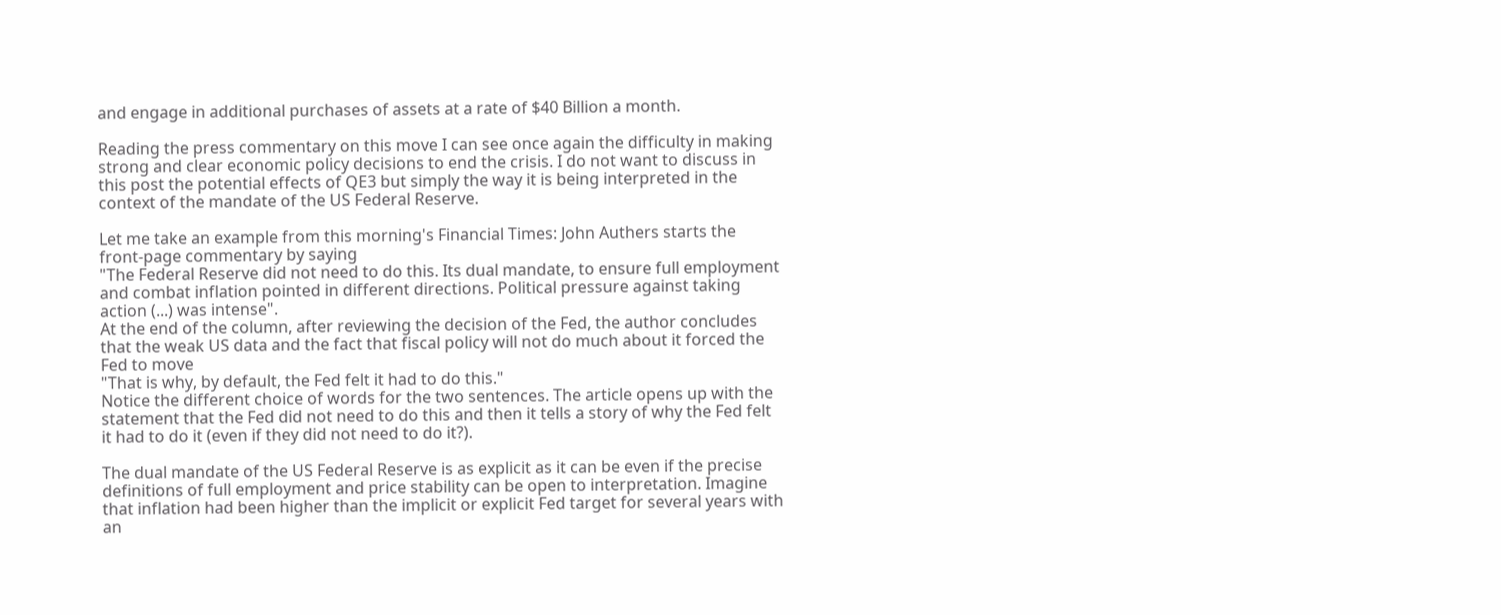and engage in additional purchases of assets at a rate of $40 Billion a month.

Reading the press commentary on this move I can see once again the difficulty in making strong and clear economic policy decisions to end the crisis. I do not want to discuss in this post the potential effects of QE3 but simply the way it is being interpreted in the context of the mandate of the US Federal Reserve.

Let me take an example from this morning's Financial Times: John Authers starts the front-page commentary by saying
"The Federal Reserve did not need to do this. Its dual mandate, to ensure full employment and combat inflation pointed in different directions. Political pressure against taking action (...) was intense".
At the end of the column, after reviewing the decision of the Fed, the author concludes that the weak US data and the fact that fiscal policy will not do much about it forced the Fed to move
"That is why, by default, the Fed felt it had to do this."
Notice the different choice of words for the two sentences. The article opens up with the statement that the Fed did not need to do this and then it tells a story of why the Fed felt it had to do it (even if they did not need to do it?).

The dual mandate of the US Federal Reserve is as explicit as it can be even if the precise definitions of full employment and price stability can be open to interpretation. Imagine that inflation had been higher than the implicit or explicit Fed target for several years with an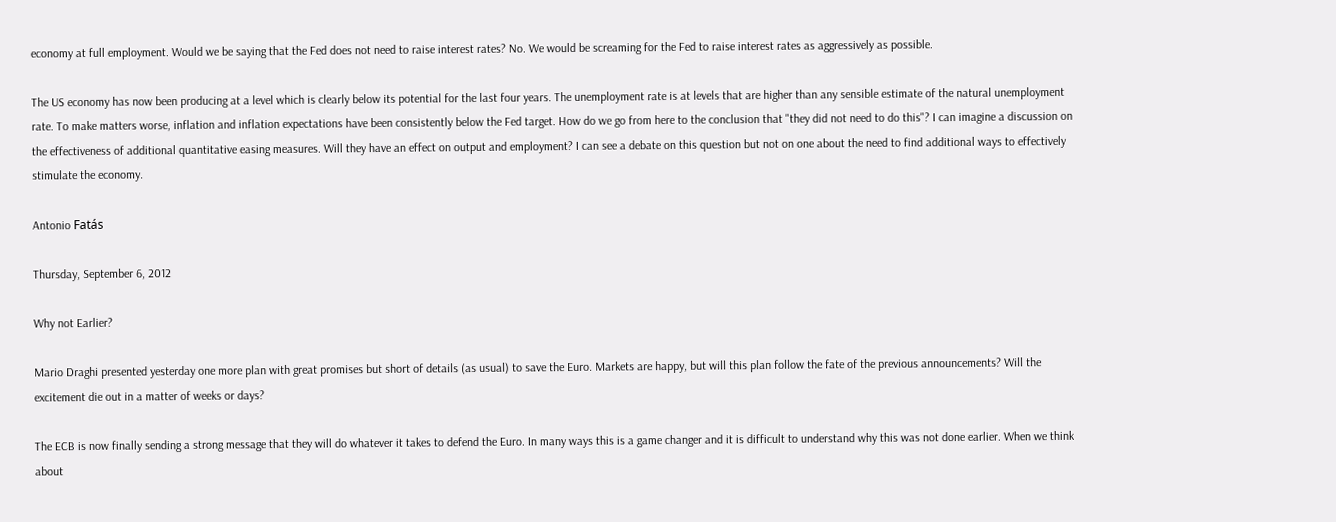economy at full employment. Would we be saying that the Fed does not need to raise interest rates? No. We would be screaming for the Fed to raise interest rates as aggressively as possible.

The US economy has now been producing at a level which is clearly below its potential for the last four years. The unemployment rate is at levels that are higher than any sensible estimate of the natural unemployment rate. To make matters worse, inflation and inflation expectations have been consistently below the Fed target. How do we go from here to the conclusion that "they did not need to do this"? I can imagine a discussion on the effectiveness of additional quantitative easing measures. Will they have an effect on output and employment? I can see a debate on this question but not on one about the need to find additional ways to effectively stimulate the economy.

Antonio Fatás

Thursday, September 6, 2012

Why not Earlier?

Mario Draghi presented yesterday one more plan with great promises but short of details (as usual) to save the Euro. Markets are happy, but will this plan follow the fate of the previous announcements? Will the excitement die out in a matter of weeks or days?

The ECB is now finally sending a strong message that they will do whatever it takes to defend the Euro. In many ways this is a game changer and it is difficult to understand why this was not done earlier. When we think about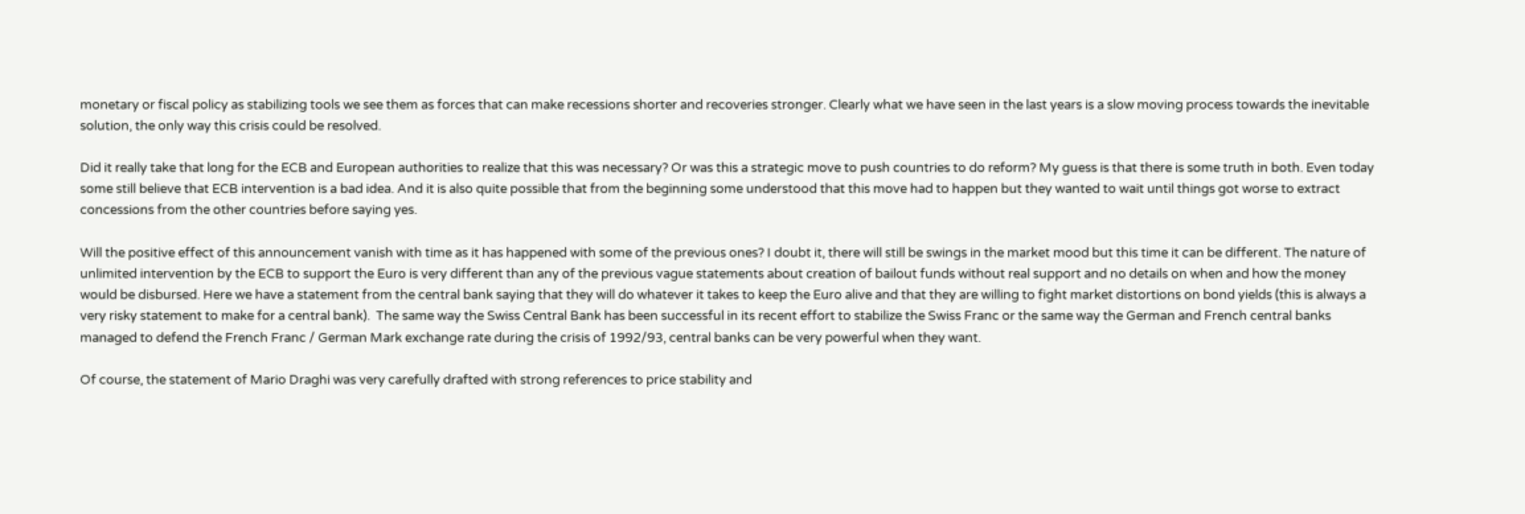monetary or fiscal policy as stabilizing tools we see them as forces that can make recessions shorter and recoveries stronger. Clearly what we have seen in the last years is a slow moving process towards the inevitable solution, the only way this crisis could be resolved.

Did it really take that long for the ECB and European authorities to realize that this was necessary? Or was this a strategic move to push countries to do reform? My guess is that there is some truth in both. Even today some still believe that ECB intervention is a bad idea. And it is also quite possible that from the beginning some understood that this move had to happen but they wanted to wait until things got worse to extract concessions from the other countries before saying yes.

Will the positive effect of this announcement vanish with time as it has happened with some of the previous ones? I doubt it, there will still be swings in the market mood but this time it can be different. The nature of unlimited intervention by the ECB to support the Euro is very different than any of the previous vague statements about creation of bailout funds without real support and no details on when and how the money would be disbursed. Here we have a statement from the central bank saying that they will do whatever it takes to keep the Euro alive and that they are willing to fight market distortions on bond yields (this is always a very risky statement to make for a central bank).  The same way the Swiss Central Bank has been successful in its recent effort to stabilize the Swiss Franc or the same way the German and French central banks managed to defend the French Franc / German Mark exchange rate during the crisis of 1992/93, central banks can be very powerful when they want.

Of course, the statement of Mario Draghi was very carefully drafted with strong references to price stability and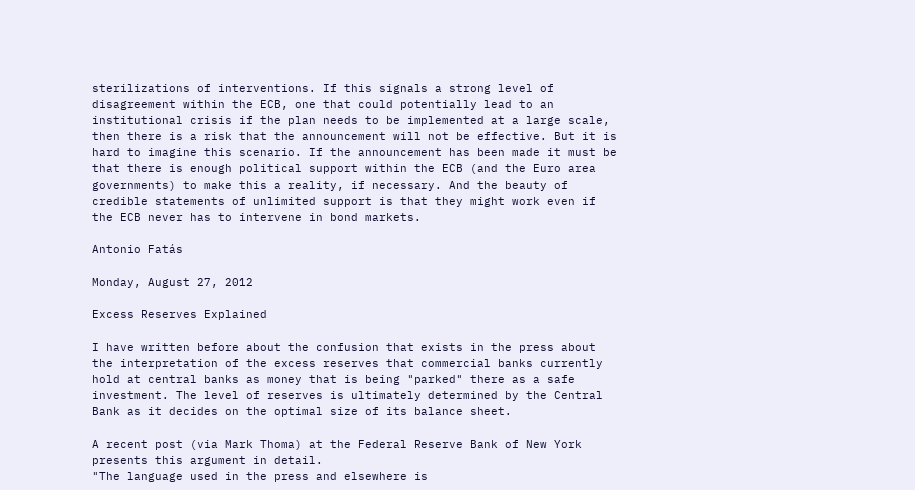sterilizations of interventions. If this signals a strong level of disagreement within the ECB, one that could potentially lead to an institutional crisis if the plan needs to be implemented at a large scale, then there is a risk that the announcement will not be effective. But it is hard to imagine this scenario. If the announcement has been made it must be that there is enough political support within the ECB (and the Euro area governments) to make this a reality, if necessary. And the beauty of credible statements of unlimited support is that they might work even if the ECB never has to intervene in bond markets.

Antonio Fatás

Monday, August 27, 2012

Excess Reserves Explained

I have written before about the confusion that exists in the press about the interpretation of the excess reserves that commercial banks currently hold at central banks as money that is being "parked" there as a safe investment. The level of reserves is ultimately determined by the Central Bank as it decides on the optimal size of its balance sheet.

A recent post (via Mark Thoma) at the Federal Reserve Bank of New York presents this argument in detail.
"The language used in the press and elsewhere is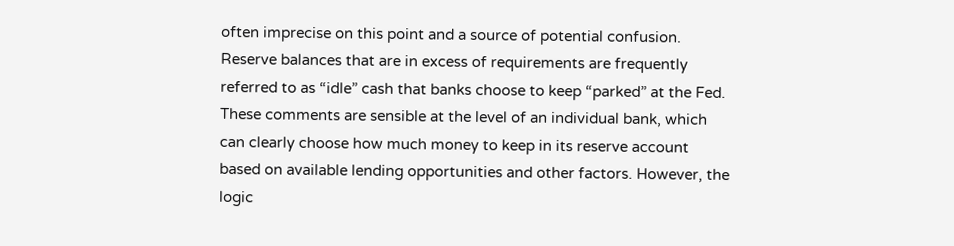often imprecise on this point and a source of potential confusion. Reserve balances that are in excess of requirements are frequently referred to as “idle” cash that banks choose to keep “parked” at the Fed. These comments are sensible at the level of an individual bank, which can clearly choose how much money to keep in its reserve account based on available lending opportunities and other factors. However, the logic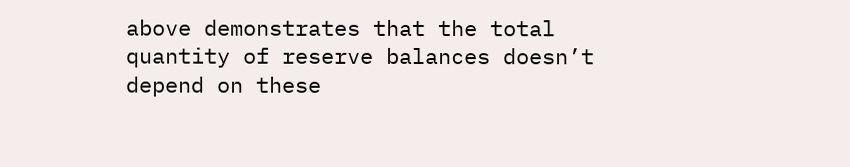above demonstrates that the total quantity of reserve balances doesn’t depend on these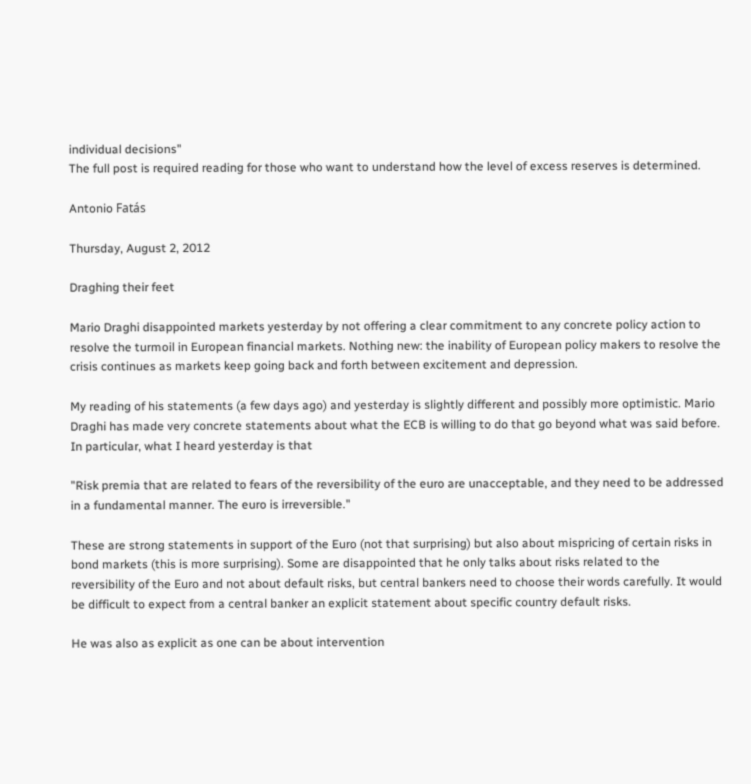individual decisions"
The full post is required reading for those who want to understand how the level of excess reserves is determined.

Antonio Fatás

Thursday, August 2, 2012

Draghing their feet

Mario Draghi disappointed markets yesterday by not offering a clear commitment to any concrete policy action to resolve the turmoil in European financial markets. Nothing new: the inability of European policy makers to resolve the crisis continues as markets keep going back and forth between excitement and depression.

My reading of his statements (a few days ago) and yesterday is slightly different and possibly more optimistic. Mario Draghi has made very concrete statements about what the ECB is willing to do that go beyond what was said before. In particular, what I heard yesterday is that

"Risk premia that are related to fears of the reversibility of the euro are unacceptable, and they need to be addressed in a fundamental manner. The euro is irreversible."

These are strong statements in support of the Euro (not that surprising) but also about mispricing of certain risks in bond markets (this is more surprising). Some are disappointed that he only talks about risks related to the reversibility of the Euro and not about default risks, but central bankers need to choose their words carefully. It would be difficult to expect from a central banker an explicit statement about specific country default risks.

He was also as explicit as one can be about intervention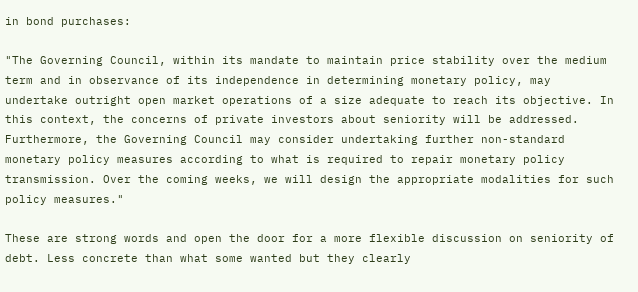in bond purchases:

"The Governing Council, within its mandate to maintain price stability over the medium term and in observance of its independence in determining monetary policy, may undertake outright open market operations of a size adequate to reach its objective. In this context, the concerns of private investors about seniority will be addressed. Furthermore, the Governing Council may consider undertaking further non-standard monetary policy measures according to what is required to repair monetary policy transmission. Over the coming weeks, we will design the appropriate modalities for such policy measures."

These are strong words and open the door for a more flexible discussion on seniority of debt. Less concrete than what some wanted but they clearly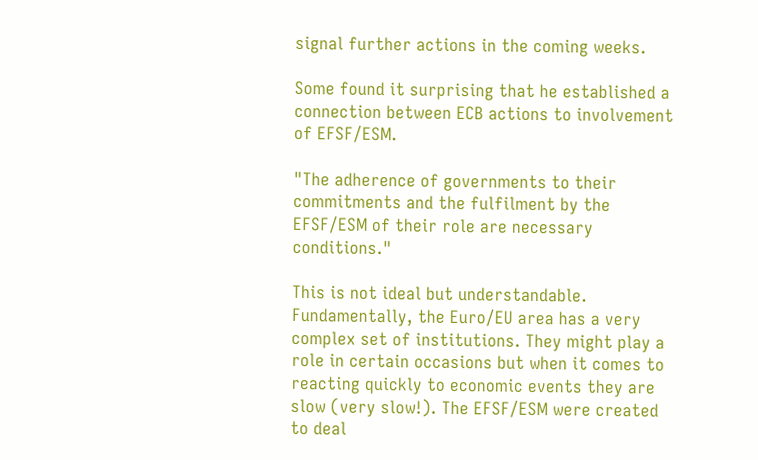signal further actions in the coming weeks.

Some found it surprising that he established a connection between ECB actions to involvement of EFSF/ESM.

"The adherence of governments to their commitments and the fulfilment by the EFSF/ESM of their role are necessary conditions."

This is not ideal but understandable. Fundamentally, the Euro/EU area has a very complex set of institutions. They might play a role in certain occasions but when it comes to reacting quickly to economic events they are slow (very slow!). The EFSF/ESM were created to deal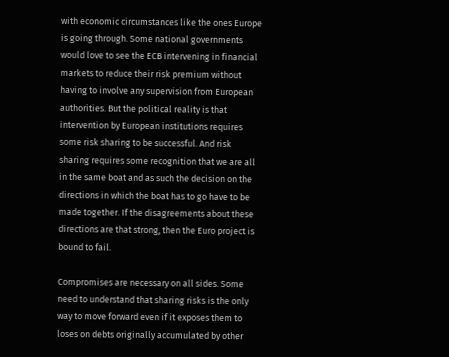with economic circumstances like the ones Europe is going through. Some national governments would love to see the ECB intervening in financial markets to reduce their risk premium without having to involve any supervision from European authorities. But the political reality is that intervention by European institutions requires some risk sharing to be successful. And risk sharing requires some recognition that we are all in the same boat and as such the decision on the directions in which the boat has to go have to be made together. If the disagreements about these directions are that strong, then the Euro project is bound to fail.

Compromises are necessary on all sides. Some need to understand that sharing risks is the only way to move forward even if it exposes them to loses on debts originally accumulated by other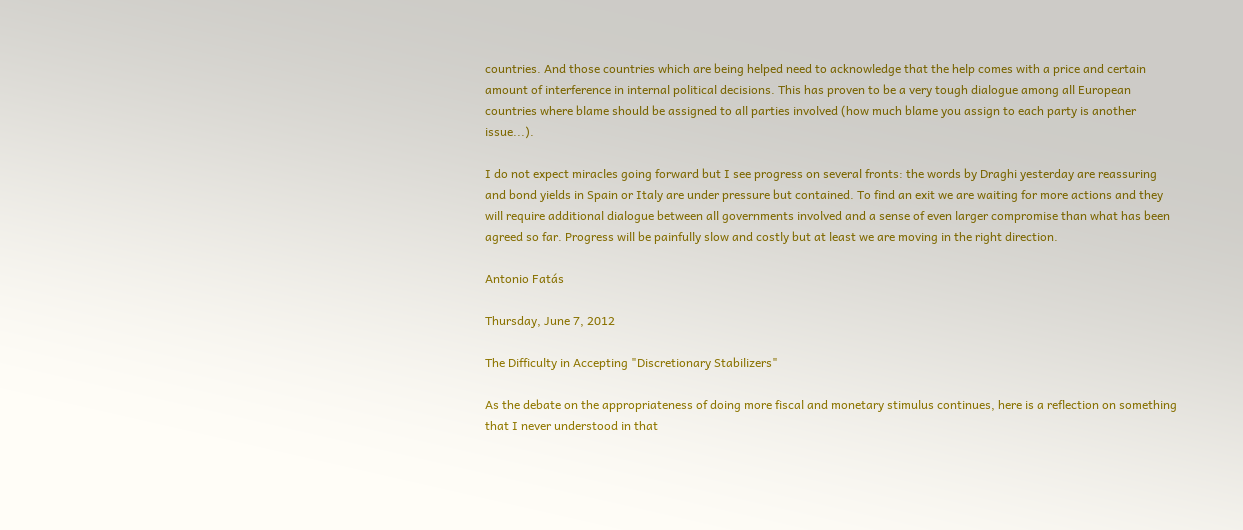countries. And those countries which are being helped need to acknowledge that the help comes with a price and certain amount of interference in internal political decisions. This has proven to be a very tough dialogue among all European countries where blame should be assigned to all parties involved (how much blame you assign to each party is another issue...).

I do not expect miracles going forward but I see progress on several fronts: the words by Draghi yesterday are reassuring and bond yields in Spain or Italy are under pressure but contained. To find an exit we are waiting for more actions and they will require additional dialogue between all governments involved and a sense of even larger compromise than what has been agreed so far. Progress will be painfully slow and costly but at least we are moving in the right direction.

Antonio Fatás

Thursday, June 7, 2012

The Difficulty in Accepting "Discretionary Stabilizers"

As the debate on the appropriateness of doing more fiscal and monetary stimulus continues, here is a reflection on something that I never understood in that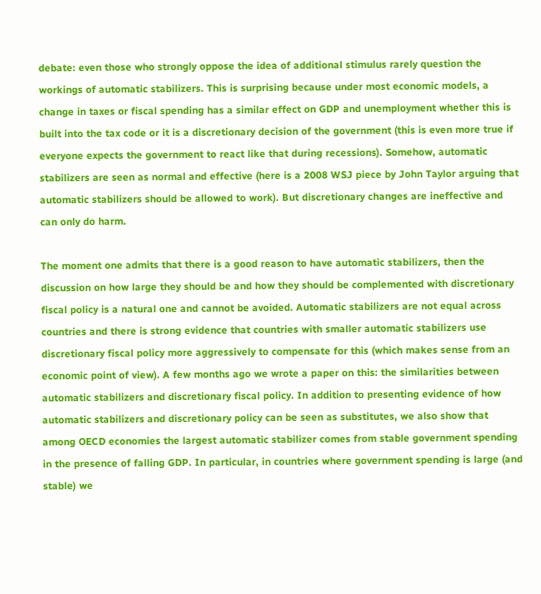debate: even those who strongly oppose the idea of additional stimulus rarely question the workings of automatic stabilizers. This is surprising because under most economic models, a change in taxes or fiscal spending has a similar effect on GDP and unemployment whether this is built into the tax code or it is a discretionary decision of the government (this is even more true if everyone expects the government to react like that during recessions). Somehow, automatic stabilizers are seen as normal and effective (here is a 2008 WSJ piece by John Taylor arguing that automatic stabilizers should be allowed to work). But discretionary changes are ineffective and can only do harm.

The moment one admits that there is a good reason to have automatic stabilizers, then the discussion on how large they should be and how they should be complemented with discretionary fiscal policy is a natural one and cannot be avoided. Automatic stabilizers are not equal across countries and there is strong evidence that countries with smaller automatic stabilizers use discretionary fiscal policy more aggressively to compensate for this (which makes sense from an economic point of view). A few months ago we wrote a paper on this: the similarities between automatic stabilizers and discretionary fiscal policy. In addition to presenting evidence of how automatic stabilizers and discretionary policy can be seen as substitutes, we also show that among OECD economies the largest automatic stabilizer comes from stable government spending in the presence of falling GDP. In particular, in countries where government spending is large (and stable) we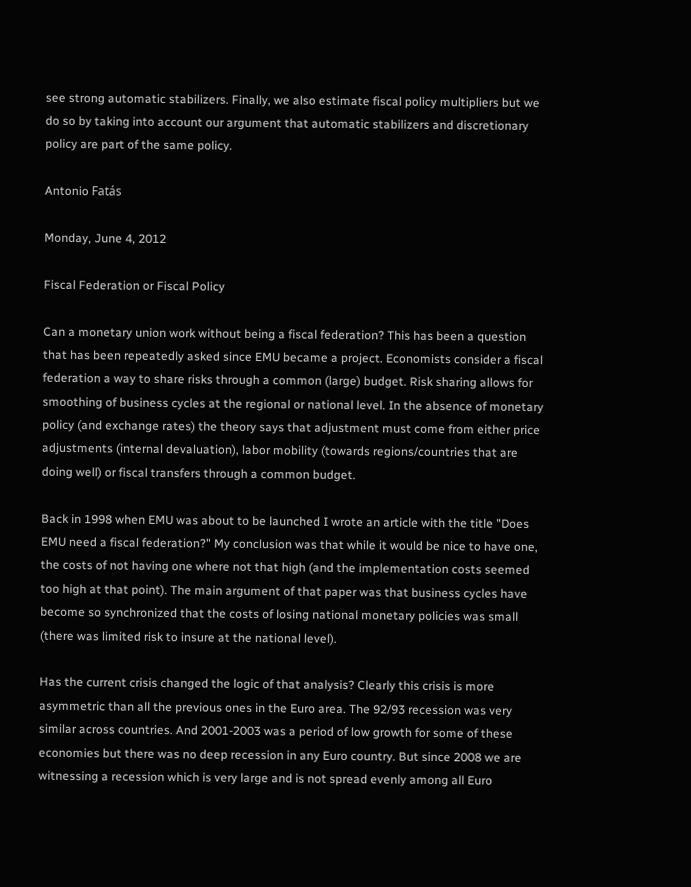see strong automatic stabilizers. Finally, we also estimate fiscal policy multipliers but we do so by taking into account our argument that automatic stabilizers and discretionary policy are part of the same policy.

Antonio Fatás

Monday, June 4, 2012

Fiscal Federation or Fiscal Policy

Can a monetary union work without being a fiscal federation? This has been a question that has been repeatedly asked since EMU became a project. Economists consider a fiscal federation a way to share risks through a common (large) budget. Risk sharing allows for smoothing of business cycles at the regional or national level. In the absence of monetary policy (and exchange rates) the theory says that adjustment must come from either price adjustments (internal devaluation), labor mobility (towards regions/countries that are doing well) or fiscal transfers through a common budget.

Back in 1998 when EMU was about to be launched I wrote an article with the title "Does EMU need a fiscal federation?" My conclusion was that while it would be nice to have one, the costs of not having one where not that high (and the implementation costs seemed too high at that point). The main argument of that paper was that business cycles have become so synchronized that the costs of losing national monetary policies was small (there was limited risk to insure at the national level).

Has the current crisis changed the logic of that analysis? Clearly this crisis is more asymmetric than all the previous ones in the Euro area. The 92/93 recession was very similar across countries. And 2001-2003 was a period of low growth for some of these economies but there was no deep recession in any Euro country. But since 2008 we are witnessing a recession which is very large and is not spread evenly among all Euro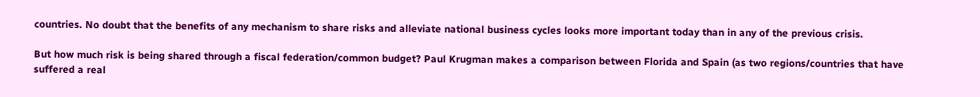countries. No doubt that the benefits of any mechanism to share risks and alleviate national business cycles looks more important today than in any of the previous crisis.

But how much risk is being shared through a fiscal federation/common budget? Paul Krugman makes a comparison between Florida and Spain (as two regions/countries that have suffered a real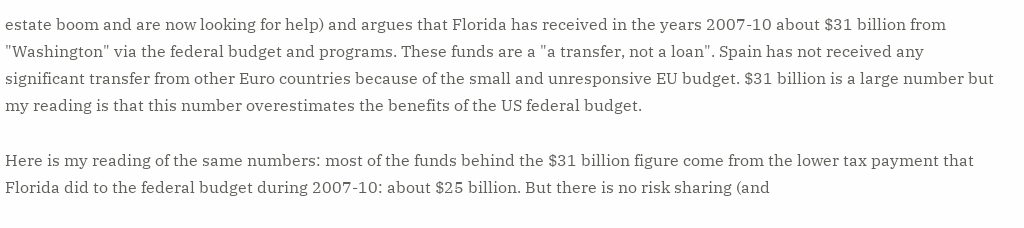estate boom and are now looking for help) and argues that Florida has received in the years 2007-10 about $31 billion from "Washington" via the federal budget and programs. These funds are a "a transfer, not a loan". Spain has not received any significant transfer from other Euro countries because of the small and unresponsive EU budget. $31 billion is a large number but my reading is that this number overestimates the benefits of the US federal budget.

Here is my reading of the same numbers: most of the funds behind the $31 billion figure come from the lower tax payment that Florida did to the federal budget during 2007-10: about $25 billion. But there is no risk sharing (and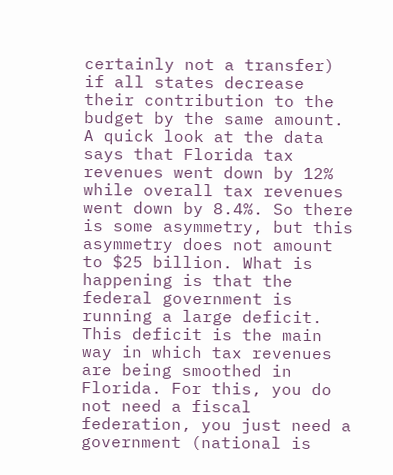certainly not a transfer) if all states decrease their contribution to the budget by the same amount. A quick look at the data says that Florida tax revenues went down by 12% while overall tax revenues went down by 8.4%. So there is some asymmetry, but this asymmetry does not amount to $25 billion. What is happening is that the federal government is running a large deficit. This deficit is the main way in which tax revenues are being smoothed in Florida. For this, you do not need a fiscal federation, you just need a government (national is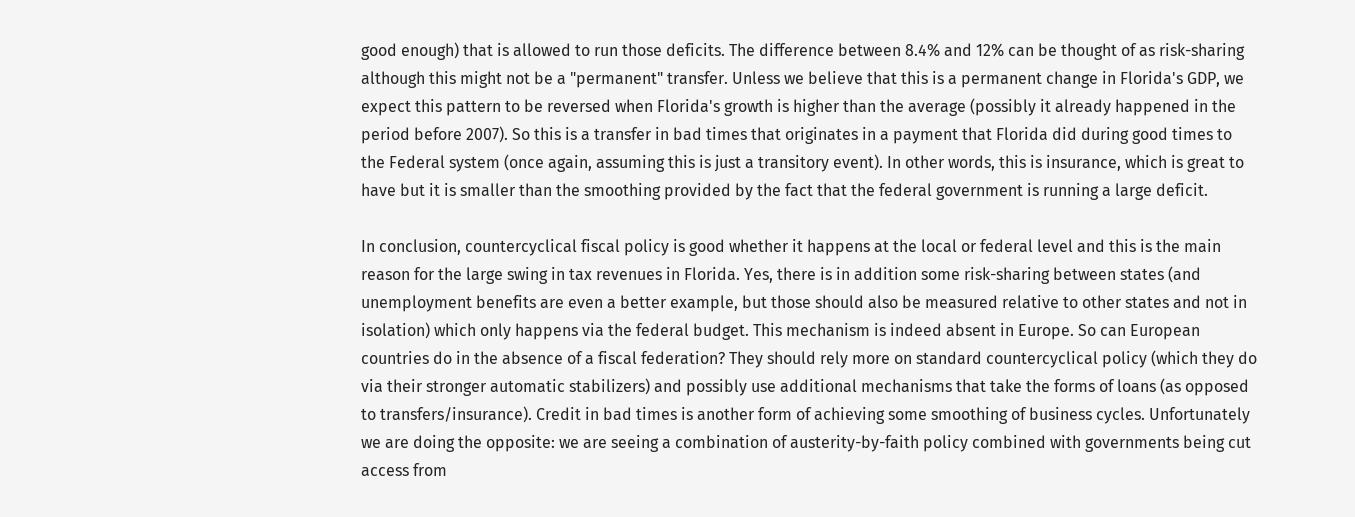good enough) that is allowed to run those deficits. The difference between 8.4% and 12% can be thought of as risk-sharing although this might not be a "permanent" transfer. Unless we believe that this is a permanent change in Florida's GDP, we expect this pattern to be reversed when Florida's growth is higher than the average (possibly it already happened in the period before 2007). So this is a transfer in bad times that originates in a payment that Florida did during good times to the Federal system (once again, assuming this is just a transitory event). In other words, this is insurance, which is great to have but it is smaller than the smoothing provided by the fact that the federal government is running a large deficit.

In conclusion, countercyclical fiscal policy is good whether it happens at the local or federal level and this is the main reason for the large swing in tax revenues in Florida. Yes, there is in addition some risk-sharing between states (and unemployment benefits are even a better example, but those should also be measured relative to other states and not in isolation) which only happens via the federal budget. This mechanism is indeed absent in Europe. So can European countries do in the absence of a fiscal federation? They should rely more on standard countercyclical policy (which they do via their stronger automatic stabilizers) and possibly use additional mechanisms that take the forms of loans (as opposed to transfers/insurance). Credit in bad times is another form of achieving some smoothing of business cycles. Unfortunately we are doing the opposite: we are seeing a combination of austerity-by-faith policy combined with governments being cut access from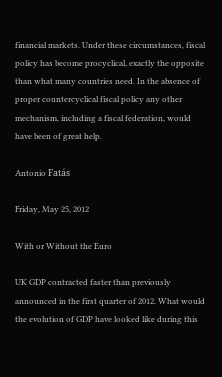financial markets. Under these circumstances, fiscal policy has become procyclical, exactly the opposite than what many countries need. In the absence of proper countercyclical fiscal policy any other mechanism, including a fiscal federation, would have been of great help.

Antonio Fatás

Friday, May 25, 2012

With or Without the Euro

UK GDP contracted faster than previously announced in the first quarter of 2012. What would the evolution of GDP have looked like during this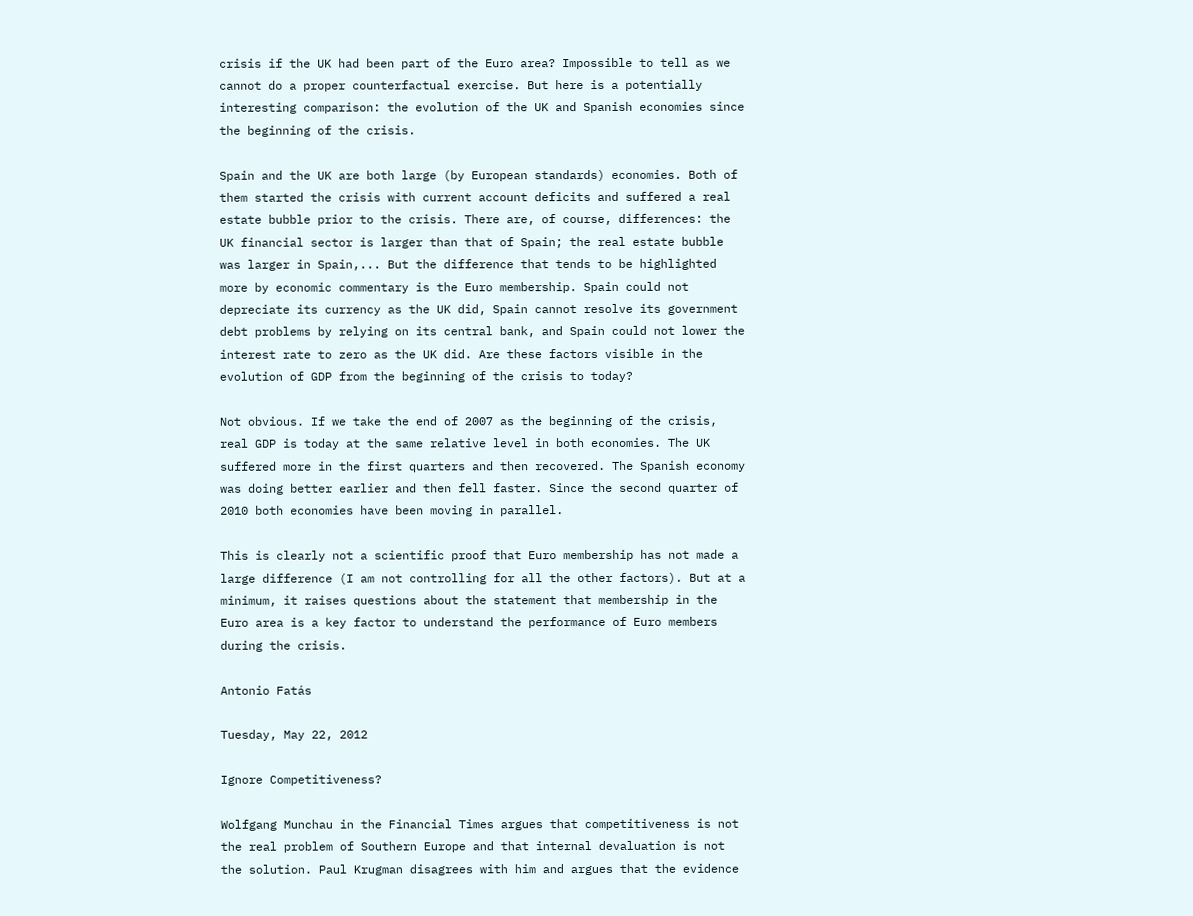crisis if the UK had been part of the Euro area? Impossible to tell as we cannot do a proper counterfactual exercise. But here is a potentially interesting comparison: the evolution of the UK and Spanish economies since the beginning of the crisis.

Spain and the UK are both large (by European standards) economies. Both of them started the crisis with current account deficits and suffered a real estate bubble prior to the crisis. There are, of course, differences: the UK financial sector is larger than that of Spain; the real estate bubble was larger in Spain,... But the difference that tends to be highlighted more by economic commentary is the Euro membership. Spain could not depreciate its currency as the UK did, Spain cannot resolve its government debt problems by relying on its central bank, and Spain could not lower the interest rate to zero as the UK did. Are these factors visible in the evolution of GDP from the beginning of the crisis to today?

Not obvious. If we take the end of 2007 as the beginning of the crisis, real GDP is today at the same relative level in both economies. The UK suffered more in the first quarters and then recovered. The Spanish economy was doing better earlier and then fell faster. Since the second quarter of 2010 both economies have been moving in parallel.

This is clearly not a scientific proof that Euro membership has not made a large difference (I am not controlling for all the other factors). But at a minimum, it raises questions about the statement that membership in the Euro area is a key factor to understand the performance of Euro members during the crisis.

Antonio Fatás

Tuesday, May 22, 2012

Ignore Competitiveness?

Wolfgang Munchau in the Financial Times argues that competitiveness is not the real problem of Southern Europe and that internal devaluation is not the solution. Paul Krugman disagrees with him and argues that the evidence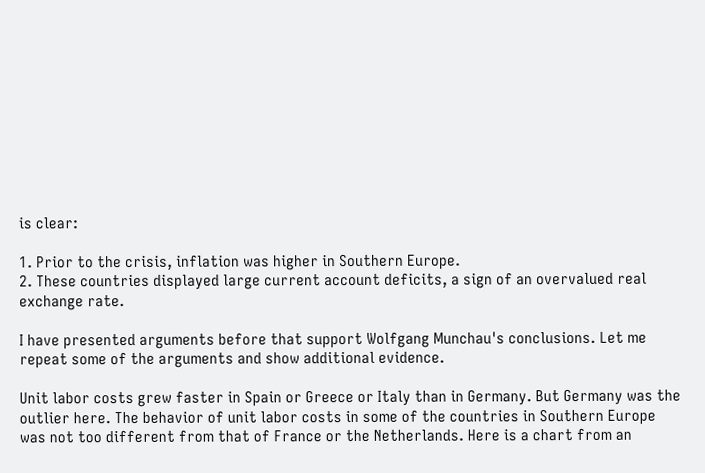is clear:

1. Prior to the crisis, inflation was higher in Southern Europe.
2. These countries displayed large current account deficits, a sign of an overvalued real exchange rate.

I have presented arguments before that support Wolfgang Munchau's conclusions. Let me repeat some of the arguments and show additional evidence.

Unit labor costs grew faster in Spain or Greece or Italy than in Germany. But Germany was the outlier here. The behavior of unit labor costs in some of the countries in Southern Europe was not too different from that of France or the Netherlands. Here is a chart from an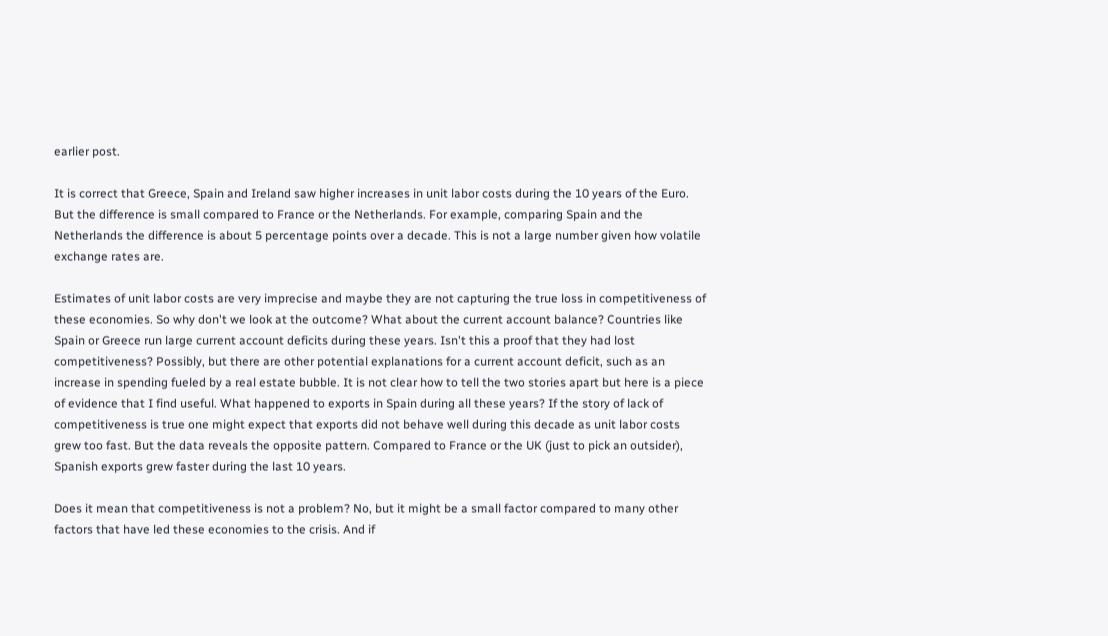earlier post.

It is correct that Greece, Spain and Ireland saw higher increases in unit labor costs during the 10 years of the Euro. But the difference is small compared to France or the Netherlands. For example, comparing Spain and the Netherlands the difference is about 5 percentage points over a decade. This is not a large number given how volatile exchange rates are.

Estimates of unit labor costs are very imprecise and maybe they are not capturing the true loss in competitiveness of these economies. So why don't we look at the outcome? What about the current account balance? Countries like Spain or Greece run large current account deficits during these years. Isn't this a proof that they had lost competitiveness? Possibly, but there are other potential explanations for a current account deficit, such as an increase in spending fueled by a real estate bubble. It is not clear how to tell the two stories apart but here is a piece of evidence that I find useful. What happened to exports in Spain during all these years? If the story of lack of competitiveness is true one might expect that exports did not behave well during this decade as unit labor costs grew too fast. But the data reveals the opposite pattern. Compared to France or the UK (just to pick an outsider), Spanish exports grew faster during the last 10 years.

Does it mean that competitiveness is not a problem? No, but it might be a small factor compared to many other factors that have led these economies to the crisis. And if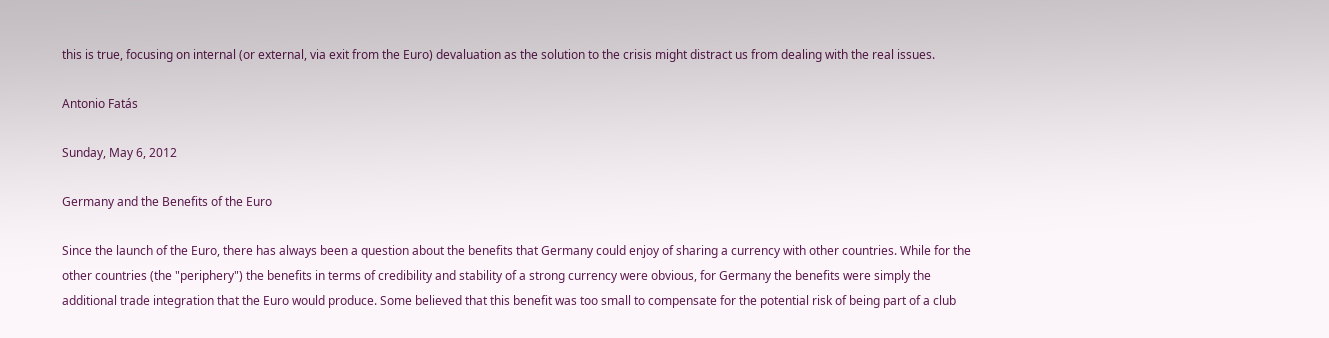this is true, focusing on internal (or external, via exit from the Euro) devaluation as the solution to the crisis might distract us from dealing with the real issues.

Antonio Fatás

Sunday, May 6, 2012

Germany and the Benefits of the Euro

Since the launch of the Euro, there has always been a question about the benefits that Germany could enjoy of sharing a currency with other countries. While for the other countries (the "periphery") the benefits in terms of credibility and stability of a strong currency were obvious, for Germany the benefits were simply the additional trade integration that the Euro would produce. Some believed that this benefit was too small to compensate for the potential risk of being part of a club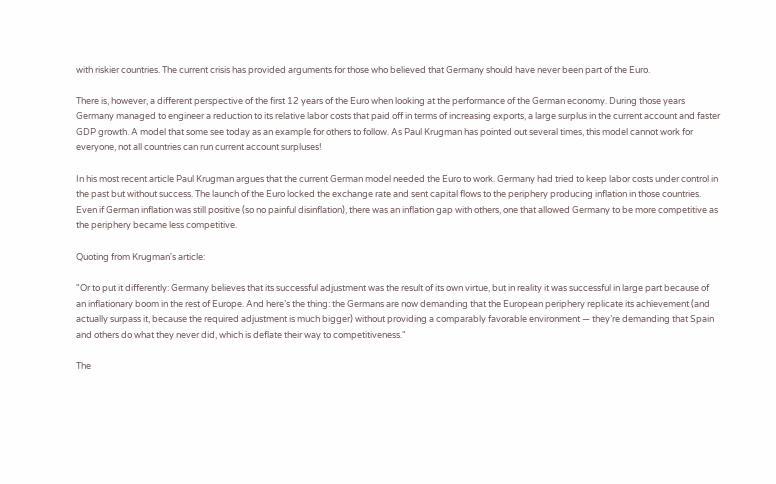with riskier countries. The current crisis has provided arguments for those who believed that Germany should have never been part of the Euro.

There is, however, a different perspective of the first 12 years of the Euro when looking at the performance of the German economy. During those years Germany managed to engineer a reduction to its relative labor costs that paid off in terms of increasing exports, a large surplus in the current account and faster GDP growth. A model that some see today as an example for others to follow. As Paul Krugman has pointed out several times, this model cannot work for everyone, not all countries can run current account surpluses!

In his most recent article Paul Krugman argues that the current German model needed the Euro to work. Germany had tried to keep labor costs under control in the past but without success. The launch of the Euro locked the exchange rate and sent capital flows to the periphery producing inflation in those countries. Even if German inflation was still positive (so no painful disinflation), there was an inflation gap with others, one that allowed Germany to be more competitive as the periphery became less competitive.

Quoting from Krugman's article:

"Or to put it differently: Germany believes that its successful adjustment was the result of its own virtue, but in reality it was successful in large part because of an inflationary boom in the rest of Europe. And here’s the thing: the Germans are now demanding that the European periphery replicate its achievement (and actually surpass it, because the required adjustment is much bigger) without providing a comparably favorable environment — they’re demanding that Spain and others do what they never did, which is deflate their way to competitiveness."

The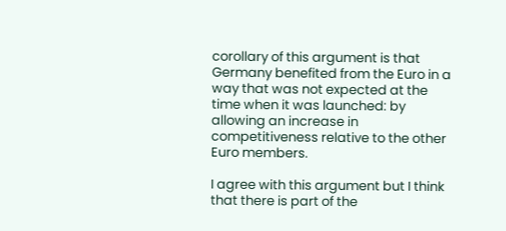corollary of this argument is that Germany benefited from the Euro in a way that was not expected at the time when it was launched: by allowing an increase in competitiveness relative to the other Euro members.

I agree with this argument but I think that there is part of the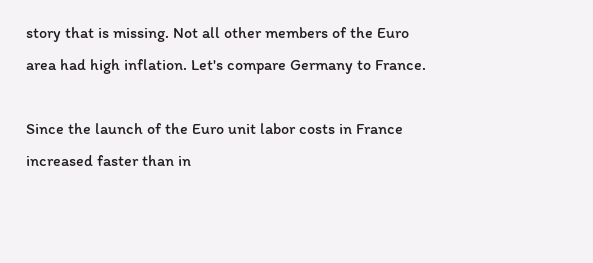story that is missing. Not all other members of the Euro area had high inflation. Let's compare Germany to France.

Since the launch of the Euro unit labor costs in France increased faster than in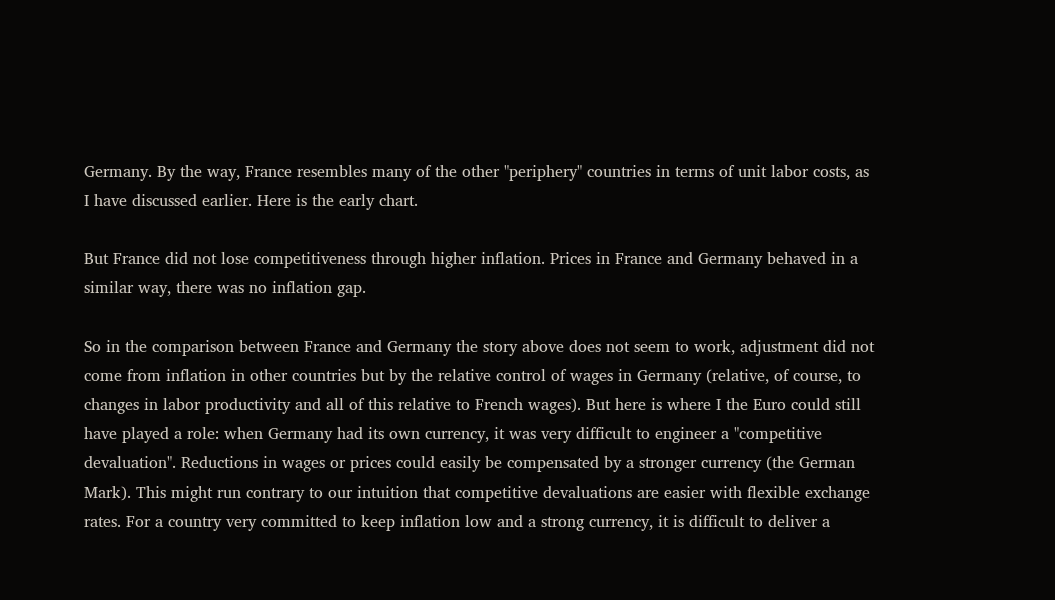Germany. By the way, France resembles many of the other "periphery" countries in terms of unit labor costs, as I have discussed earlier. Here is the early chart.

But France did not lose competitiveness through higher inflation. Prices in France and Germany behaved in a similar way, there was no inflation gap.

So in the comparison between France and Germany the story above does not seem to work, adjustment did not come from inflation in other countries but by the relative control of wages in Germany (relative, of course, to changes in labor productivity and all of this relative to French wages). But here is where I the Euro could still have played a role: when Germany had its own currency, it was very difficult to engineer a "competitive devaluation". Reductions in wages or prices could easily be compensated by a stronger currency (the German Mark). This might run contrary to our intuition that competitive devaluations are easier with flexible exchange rates. For a country very committed to keep inflation low and a strong currency, it is difficult to deliver a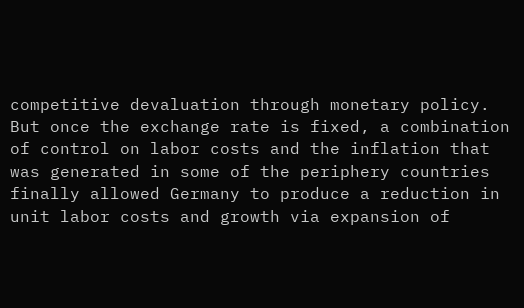competitive devaluation through monetary policy. But once the exchange rate is fixed, a combination of control on labor costs and the inflation that was generated in some of the periphery countries finally allowed Germany to produce a reduction in unit labor costs and growth via expansion of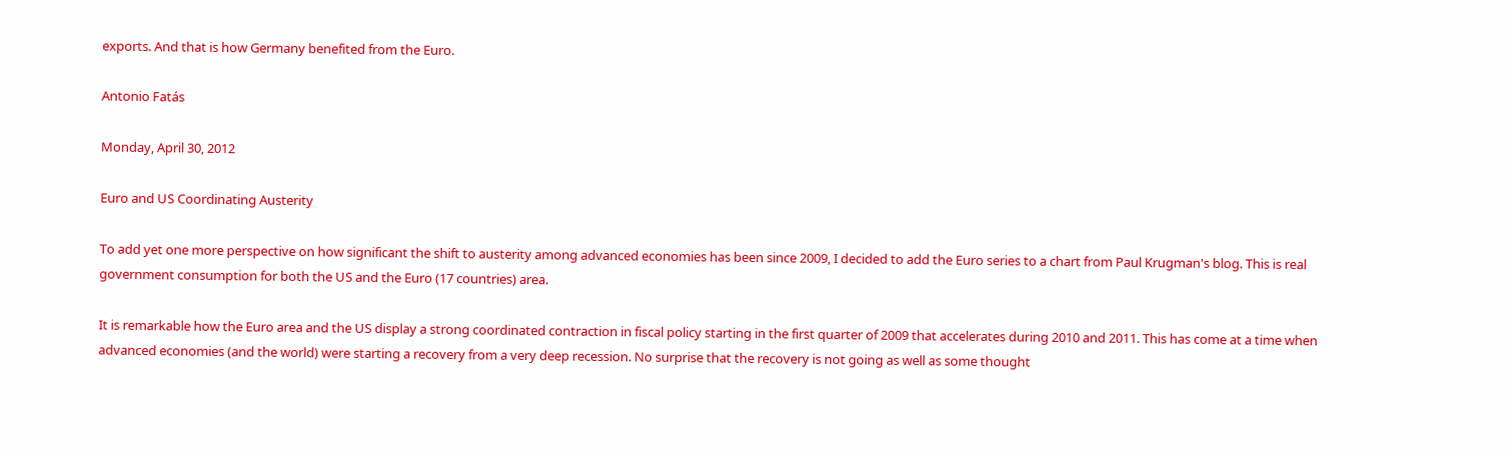exports. And that is how Germany benefited from the Euro.

Antonio Fatás

Monday, April 30, 2012

Euro and US Coordinating Austerity

To add yet one more perspective on how significant the shift to austerity among advanced economies has been since 2009, I decided to add the Euro series to a chart from Paul Krugman's blog. This is real government consumption for both the US and the Euro (17 countries) area.

It is remarkable how the Euro area and the US display a strong coordinated contraction in fiscal policy starting in the first quarter of 2009 that accelerates during 2010 and 2011. This has come at a time when advanced economies (and the world) were starting a recovery from a very deep recession. No surprise that the recovery is not going as well as some thought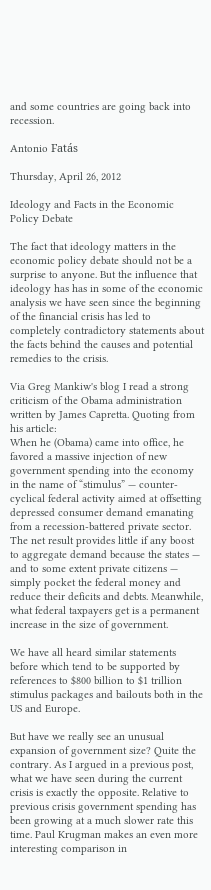and some countries are going back into recession.

Antonio Fatás

Thursday, April 26, 2012

Ideology and Facts in the Economic Policy Debate

The fact that ideology matters in the economic policy debate should not be a surprise to anyone. But the influence that ideology has has in some of the economic analysis we have seen since the beginning of the financial crisis has led to completely contradictory statements about the facts behind the causes and potential remedies to the crisis.

Via Greg Mankiw's blog I read a strong criticism of the Obama administration written by James Capretta. Quoting from his article:
When he (Obama) came into office, he favored a massive injection of new government spending into the economy in the name of “stimulus” — counter-cyclical federal activity aimed at offsetting depressed consumer demand emanating from a recession-battered private sector. The net result provides little if any boost to aggregate demand because the states — and to some extent private citizens — simply pocket the federal money and reduce their deficits and debts. Meanwhile, what federal taxpayers get is a permanent increase in the size of government.

We have all heard similar statements before which tend to be supported by references to $800 billion to $1 trillion stimulus packages and bailouts both in the US and Europe.

But have we really see an unusual expansion of government size? Quite the contrary. As I argued in a previous post, what we have seen during the current crisis is exactly the opposite. Relative to previous crisis government spending has been growing at a much slower rate this time. Paul Krugman makes an even more interesting comparison in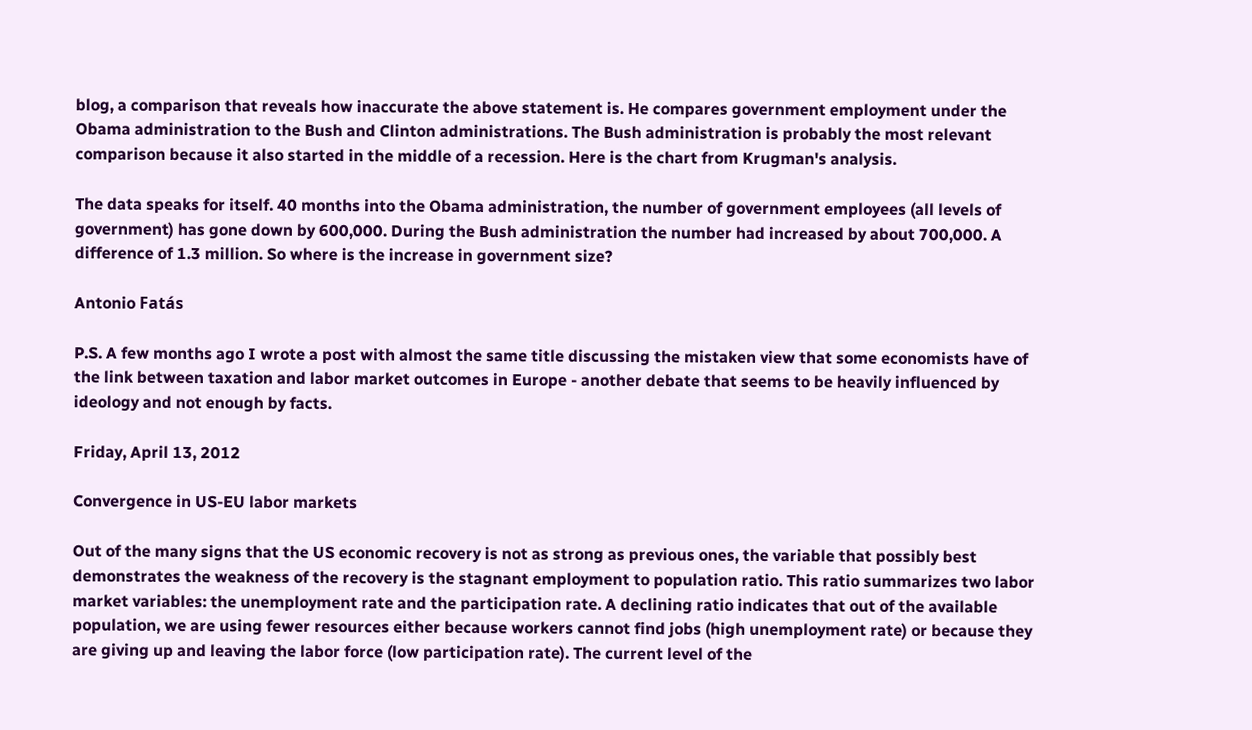blog, a comparison that reveals how inaccurate the above statement is. He compares government employment under the Obama administration to the Bush and Clinton administrations. The Bush administration is probably the most relevant comparison because it also started in the middle of a recession. Here is the chart from Krugman's analysis.

The data speaks for itself. 40 months into the Obama administration, the number of government employees (all levels of government) has gone down by 600,000. During the Bush administration the number had increased by about 700,000. A difference of 1.3 million. So where is the increase in government size?

Antonio Fatás

P.S. A few months ago I wrote a post with almost the same title discussing the mistaken view that some economists have of the link between taxation and labor market outcomes in Europe - another debate that seems to be heavily influenced by ideology and not enough by facts.

Friday, April 13, 2012

Convergence in US-EU labor markets

Out of the many signs that the US economic recovery is not as strong as previous ones, the variable that possibly best demonstrates the weakness of the recovery is the stagnant employment to population ratio. This ratio summarizes two labor market variables: the unemployment rate and the participation rate. A declining ratio indicates that out of the available population, we are using fewer resources either because workers cannot find jobs (high unemployment rate) or because they are giving up and leaving the labor force (low participation rate). The current level of the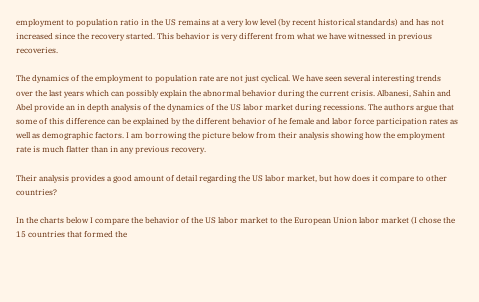employment to population ratio in the US remains at a very low level (by recent historical standards) and has not increased since the recovery started. This behavior is very different from what we have witnessed in previous recoveries.

The dynamics of the employment to population rate are not just cyclical. We have seen several interesting trends over the last years which can possibly explain the abnormal behavior during the current crisis. Albanesi, Sahin and Abel provide an in depth analysis of the dynamics of the US labor market during recessions. The authors argue that some of this difference can be explained by the different behavior of he female and labor force participation rates as well as demographic factors. I am borrowing the picture below from their analysis showing how the employment rate is much flatter than in any previous recovery.

Their analysis provides a good amount of detail regarding the US labor market, but how does it compare to other countries?

In the charts below I compare the behavior of the US labor market to the European Union labor market (I chose the 15 countries that formed the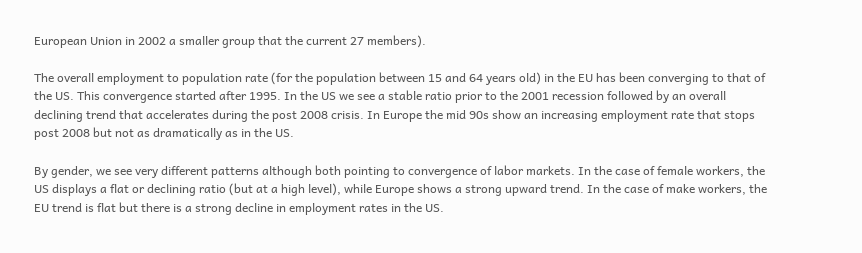European Union in 2002 a smaller group that the current 27 members).

The overall employment to population rate (for the population between 15 and 64 years old) in the EU has been converging to that of the US. This convergence started after 1995. In the US we see a stable ratio prior to the 2001 recession followed by an overall declining trend that accelerates during the post 2008 crisis. In Europe the mid 90s show an increasing employment rate that stops post 2008 but not as dramatically as in the US.

By gender, we see very different patterns although both pointing to convergence of labor markets. In the case of female workers, the US displays a flat or declining ratio (but at a high level), while Europe shows a strong upward trend. In the case of make workers, the EU trend is flat but there is a strong decline in employment rates in the US.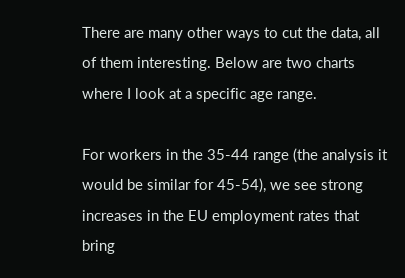There are many other ways to cut the data, all of them interesting. Below are two charts where I look at a specific age range.

For workers in the 35-44 range (the analysis it would be similar for 45-54), we see strong increases in the EU employment rates that bring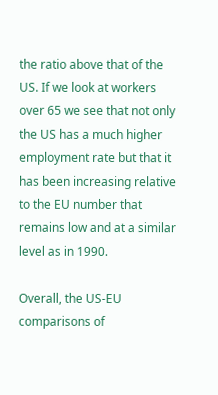the ratio above that of the US. If we look at workers over 65 we see that not only the US has a much higher employment rate but that it has been increasing relative to the EU number that remains low and at a similar level as in 1990.

Overall, the US-EU comparisons of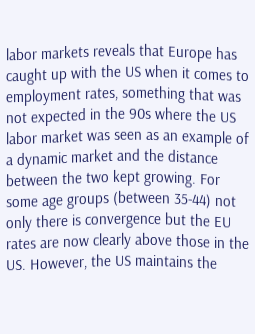labor markets reveals that Europe has caught up with the US when it comes to employment rates, something that was not expected in the 90s where the US labor market was seen as an example of a dynamic market and the distance between the two kept growing. For some age groups (between 35-44) not only there is convergence but the EU rates are now clearly above those in the US. However, the US maintains the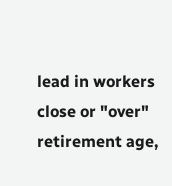lead in workers close or "over" retirement age,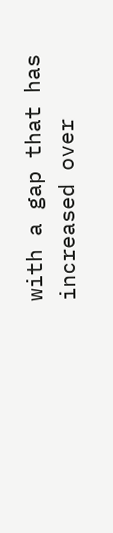with a gap that has increased over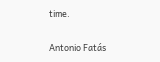time.

Antonio Fatás